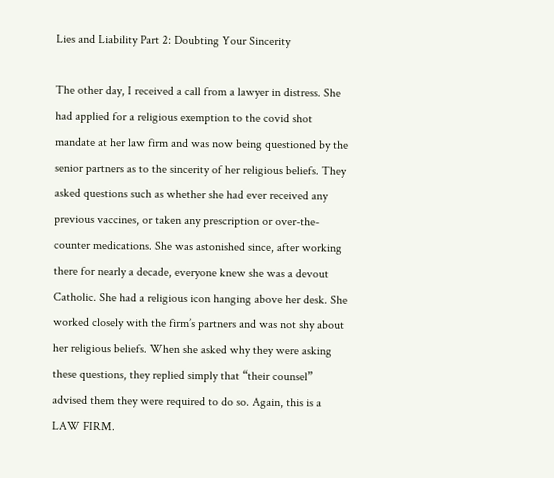Lies and Liability Part 2: Doubting Your Sincerity

The other day, I received a call from a lawyer in distress. She had applied for a religious exemption to the covid shot mandate at her law firm and was now being questioned by the senior partners as to the sincerity of her religious beliefs. They asked questions such as whether she had ever received any previous vaccines, or taken any prescription or over-the-counter medications. She was astonished since, after working there for nearly a decade, everyone knew she was a devout Catholic. She had a religious icon hanging above her desk. She worked closely with the firm’s partners and was not shy about her religious beliefs. When she asked why they were asking these questions, they replied simply that “their counsel” advised them they were required to do so. Again, this is a LAW FIRM.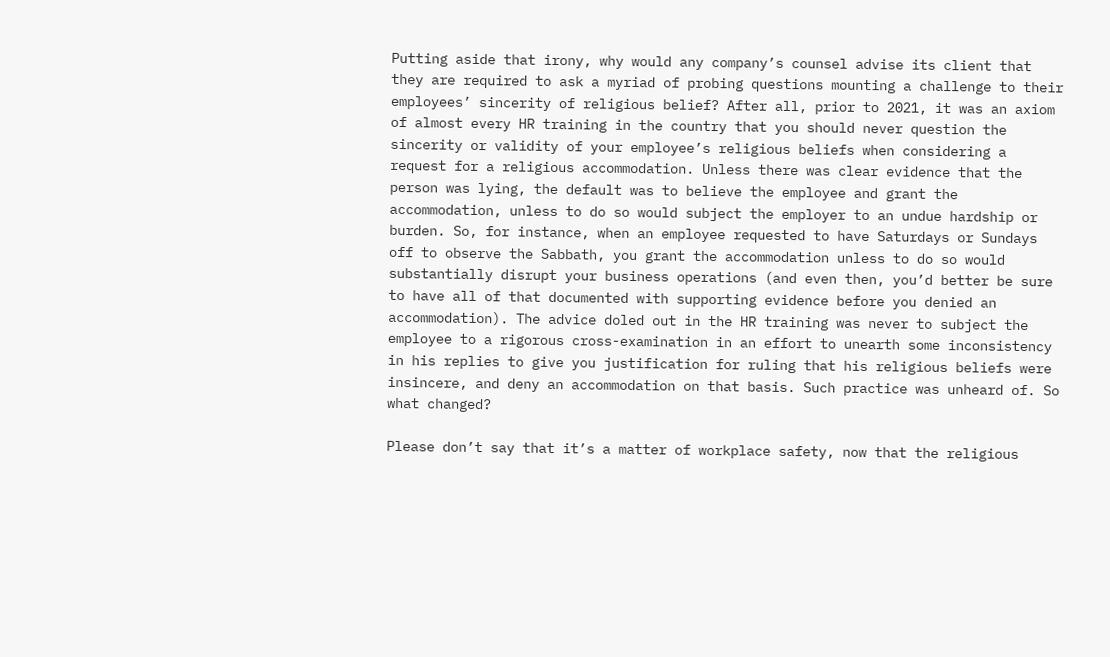Putting aside that irony, why would any company’s counsel advise its client that they are required to ask a myriad of probing questions mounting a challenge to their employees’ sincerity of religious belief? After all, prior to 2021, it was an axiom of almost every HR training in the country that you should never question the sincerity or validity of your employee’s religious beliefs when considering a request for a religious accommodation. Unless there was clear evidence that the person was lying, the default was to believe the employee and grant the accommodation, unless to do so would subject the employer to an undue hardship or burden. So, for instance, when an employee requested to have Saturdays or Sundays off to observe the Sabbath, you grant the accommodation unless to do so would substantially disrupt your business operations (and even then, you’d better be sure to have all of that documented with supporting evidence before you denied an accommodation). The advice doled out in the HR training was never to subject the employee to a rigorous cross-examination in an effort to unearth some inconsistency in his replies to give you justification for ruling that his religious beliefs were insincere, and deny an accommodation on that basis. Such practice was unheard of. So what changed?

Please don’t say that it’s a matter of workplace safety, now that the religious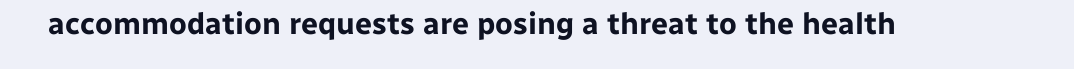accommodation requests are posing a threat to the health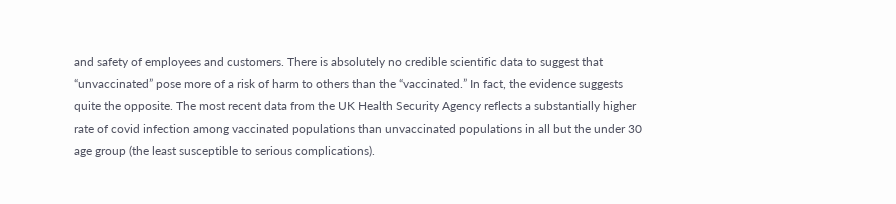and safety of employees and customers. There is absolutely no credible scientific data to suggest that “unvaccinated” pose more of a risk of harm to others than the “vaccinated.” In fact, the evidence suggests quite the opposite. The most recent data from the UK Health Security Agency reflects a substantially higher rate of covid infection among vaccinated populations than unvaccinated populations in all but the under 30 age group (the least susceptible to serious complications).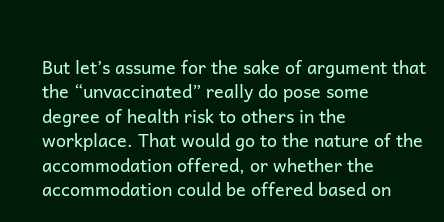But let’s assume for the sake of argument that the “unvaccinated” really do pose some degree of health risk to others in the workplace. That would go to the nature of the accommodation offered, or whether the accommodation could be offered based on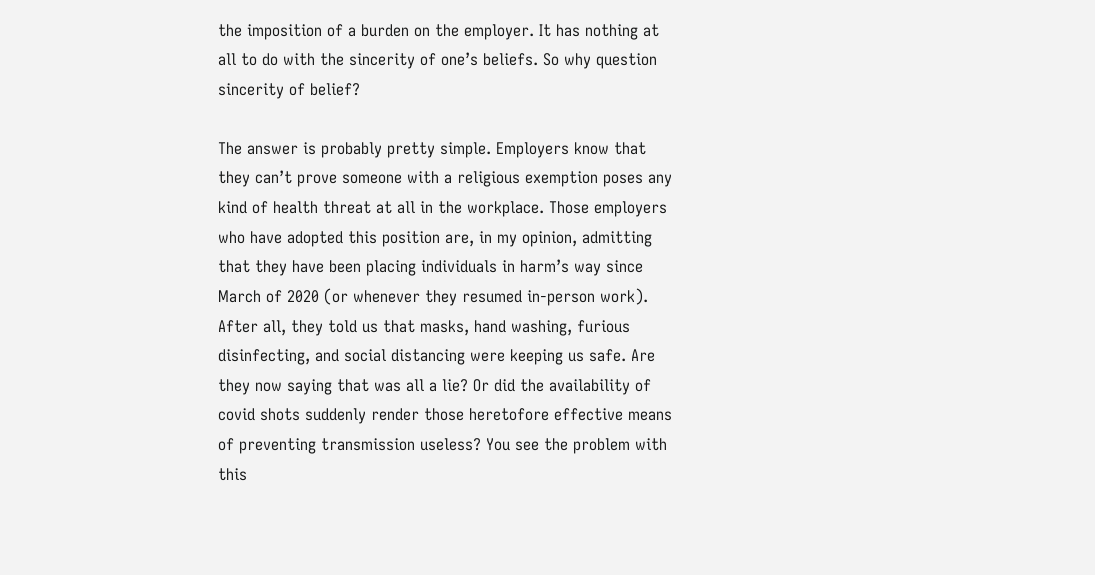the imposition of a burden on the employer. It has nothing at all to do with the sincerity of one’s beliefs. So why question sincerity of belief?

The answer is probably pretty simple. Employers know that they can’t prove someone with a religious exemption poses any kind of health threat at all in the workplace. Those employers who have adopted this position are, in my opinion, admitting that they have been placing individuals in harm’s way since March of 2020 (or whenever they resumed in-person work). After all, they told us that masks, hand washing, furious disinfecting, and social distancing were keeping us safe. Are they now saying that was all a lie? Or did the availability of covid shots suddenly render those heretofore effective means of preventing transmission useless? You see the problem with this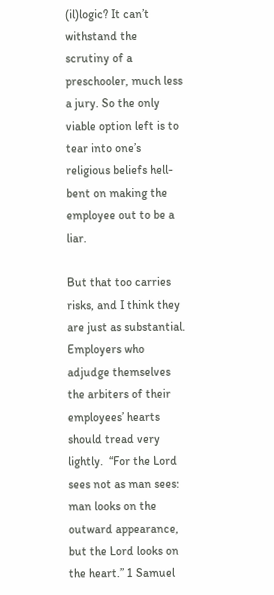(il)logic? It can’t withstand the scrutiny of a preschooler, much less a jury. So the only viable option left is to tear into one’s religious beliefs hell-bent on making the employee out to be a liar.

But that too carries risks, and I think they are just as substantial. Employers who adjudge themselves the arbiters of their employees’ hearts should tread very lightly.  “For the Lord sees not as man sees: man looks on the outward appearance, but the Lord looks on the heart.” 1 Samuel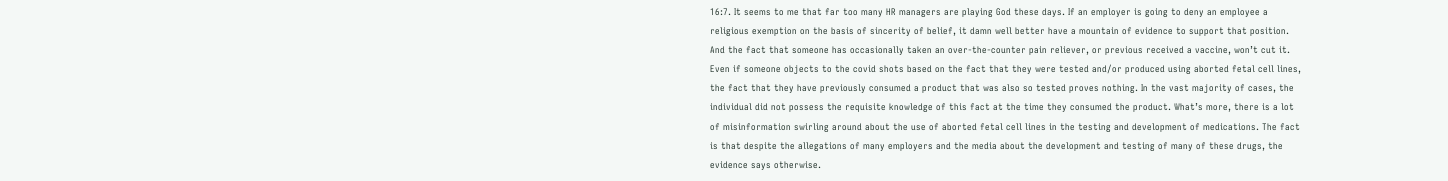16:7. It seems to me that far too many HR managers are playing God these days. If an employer is going to deny an employee a religious exemption on the basis of sincerity of belief, it damn well better have a mountain of evidence to support that position. And the fact that someone has occasionally taken an over-the-counter pain reliever, or previous received a vaccine, won’t cut it. Even if someone objects to the covid shots based on the fact that they were tested and/or produced using aborted fetal cell lines, the fact that they have previously consumed a product that was also so tested proves nothing. In the vast majority of cases, the individual did not possess the requisite knowledge of this fact at the time they consumed the product. What’s more, there is a lot of misinformation swirling around about the use of aborted fetal cell lines in the testing and development of medications. The fact is that despite the allegations of many employers and the media about the development and testing of many of these drugs, the evidence says otherwise.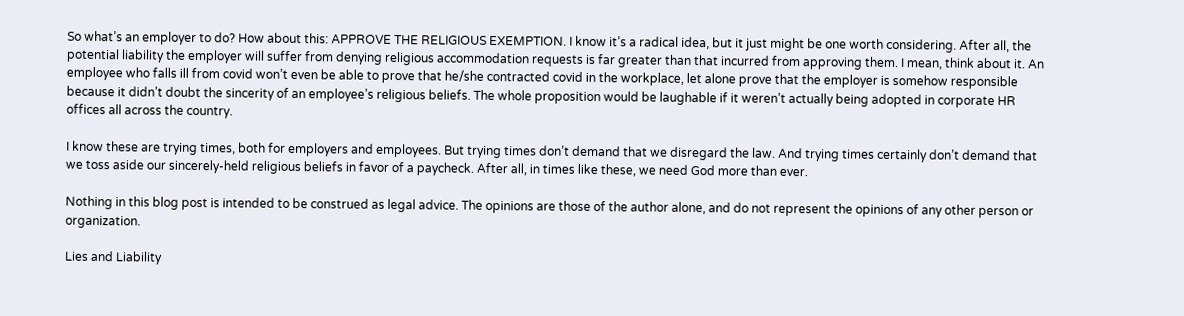So what’s an employer to do? How about this: APPROVE THE RELIGIOUS EXEMPTION. I know it’s a radical idea, but it just might be one worth considering. After all, the potential liability the employer will suffer from denying religious accommodation requests is far greater than that incurred from approving them. I mean, think about it. An employee who falls ill from covid won’t even be able to prove that he/she contracted covid in the workplace, let alone prove that the employer is somehow responsible because it didn’t doubt the sincerity of an employee’s religious beliefs. The whole proposition would be laughable if it weren’t actually being adopted in corporate HR offices all across the country.

I know these are trying times, both for employers and employees. But trying times don’t demand that we disregard the law. And trying times certainly don’t demand that we toss aside our sincerely-held religious beliefs in favor of a paycheck. After all, in times like these, we need God more than ever.

Nothing in this blog post is intended to be construed as legal advice. The opinions are those of the author alone, and do not represent the opinions of any other person or organization.

Lies and Liability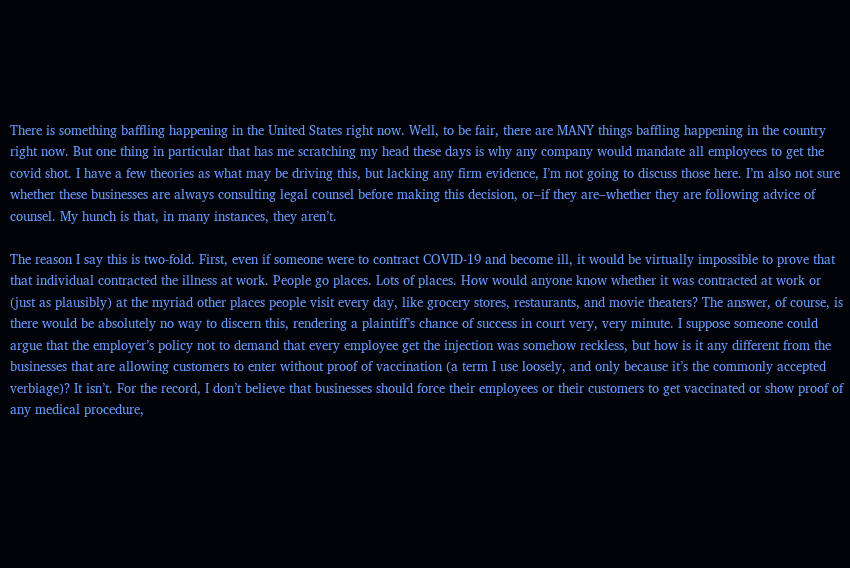There is something baffling happening in the United States right now. Well, to be fair, there are MANY things baffling happening in the country right now. But one thing in particular that has me scratching my head these days is why any company would mandate all employees to get the covid shot. I have a few theories as what may be driving this, but lacking any firm evidence, I’m not going to discuss those here. I’m also not sure whether these businesses are always consulting legal counsel before making this decision, or–if they are–whether they are following advice of counsel. My hunch is that, in many instances, they aren’t.

The reason I say this is two-fold. First, even if someone were to contract COVID-19 and become ill, it would be virtually impossible to prove that that individual contracted the illness at work. People go places. Lots of places. How would anyone know whether it was contracted at work or (just as plausibly) at the myriad other places people visit every day, like grocery stores, restaurants, and movie theaters? The answer, of course, is there would be absolutely no way to discern this, rendering a plaintiff’s chance of success in court very, very minute. I suppose someone could argue that the employer’s policy not to demand that every employee get the injection was somehow reckless, but how is it any different from the businesses that are allowing customers to enter without proof of vaccination (a term I use loosely, and only because it’s the commonly accepted verbiage)? It isn’t. For the record, I don’t believe that businesses should force their employees or their customers to get vaccinated or show proof of any medical procedure,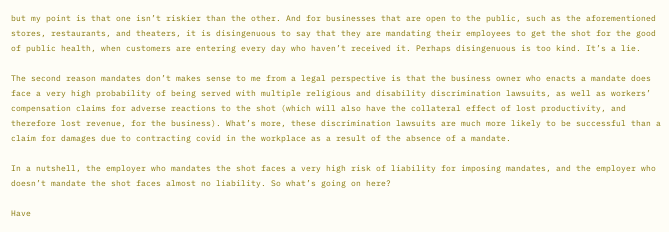but my point is that one isn’t riskier than the other. And for businesses that are open to the public, such as the aforementioned stores, restaurants, and theaters, it is disingenuous to say that they are mandating their employees to get the shot for the good of public health, when customers are entering every day who haven’t received it. Perhaps disingenuous is too kind. It’s a lie.

The second reason mandates don’t makes sense to me from a legal perspective is that the business owner who enacts a mandate does face a very high probability of being served with multiple religious and disability discrimination lawsuits, as well as workers’ compensation claims for adverse reactions to the shot (which will also have the collateral effect of lost productivity, and therefore lost revenue, for the business). What’s more, these discrimination lawsuits are much more likely to be successful than a claim for damages due to contracting covid in the workplace as a result of the absence of a mandate.

In a nutshell, the employer who mandates the shot faces a very high risk of liability for imposing mandates, and the employer who doesn’t mandate the shot faces almost no liability. So what’s going on here?

Have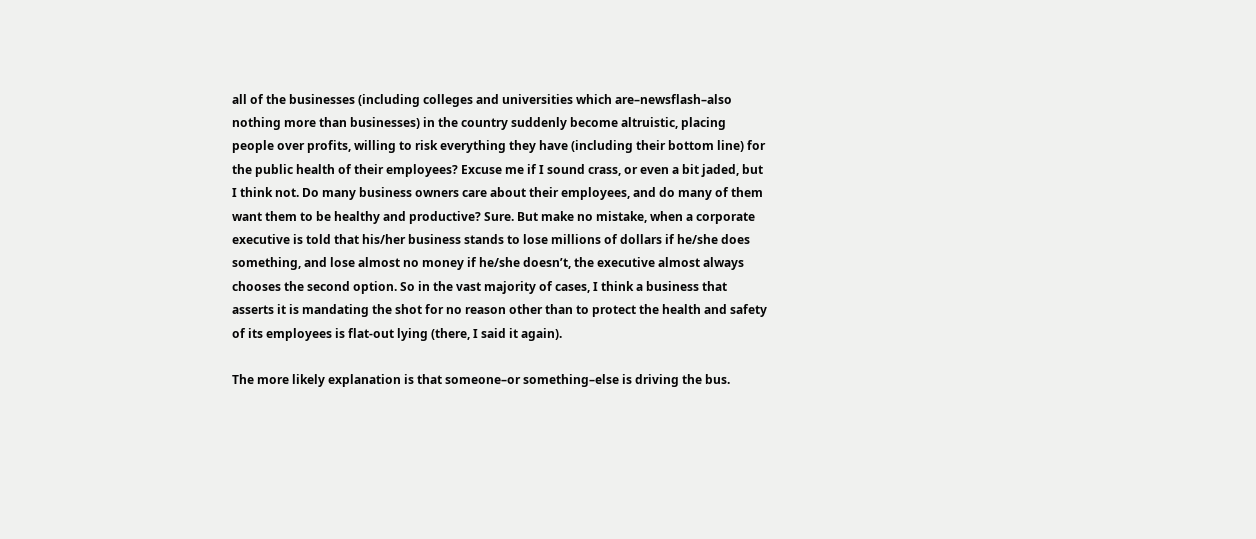all of the businesses (including colleges and universities which are–newsflash–also nothing more than businesses) in the country suddenly become altruistic, placing people over profits, willing to risk everything they have (including their bottom line) for the public health of their employees? Excuse me if I sound crass, or even a bit jaded, but I think not. Do many business owners care about their employees, and do many of them want them to be healthy and productive? Sure. But make no mistake, when a corporate executive is told that his/her business stands to lose millions of dollars if he/she does something, and lose almost no money if he/she doesn’t, the executive almost always chooses the second option. So in the vast majority of cases, I think a business that asserts it is mandating the shot for no reason other than to protect the health and safety of its employees is flat-out lying (there, I said it again).

The more likely explanation is that someone–or something–else is driving the bus.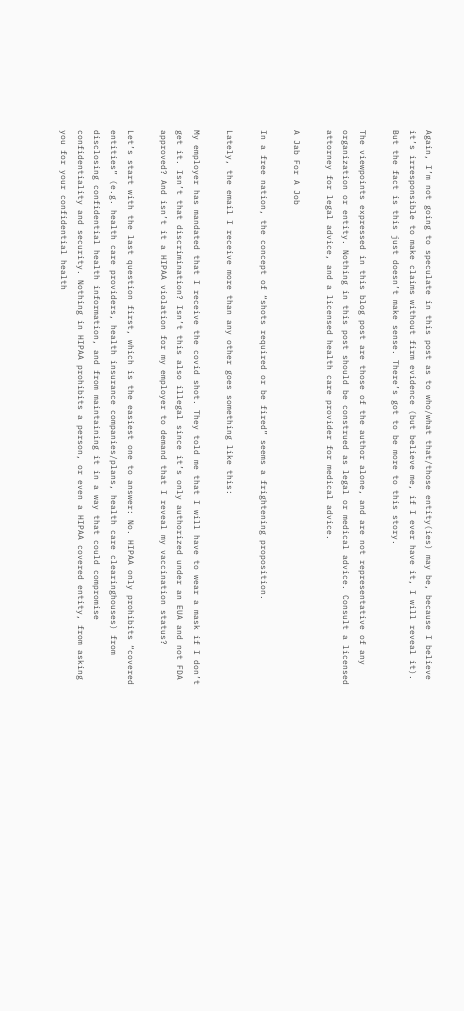Again, I’m not going to speculate in this post as to who/what that/those entity(ies) may be, because I believe it’s irresponsible to make claims without firm evidence (but believe me, if I ever have it, I will reveal it). But the fact is this just doesn’t make sense. There’s got to be more to this story.

The viewpoints expressed in this blog post are those of the author alone, and are not representative of any organization or entity. Nothing in this post should be construed as legal or medical advice. Consult a licensed attorney for legal advice, and a licensed health care provider for medical advice.

A Jab For A Job

In a free nation, the concept of “shots required or be fired” seems a frightening proposition.

Lately, the email I receive more than any other goes something like this:

My employer has mandated that I receive the covid shot. They told me that I will have to wear a mask if I don’t get it. Isn’t that discrimination? Isn’t this also illegal since it’s only authorized under an EUA and not FDA approved? And isn’t it a HIPAA violation for my employer to demand that I reveal my vaccination status?

Let’s start with the last question first, which is the easiest one to answer: No. HIPAA only prohibits “covered entities” (e.g. health care providers, health insurance companies/plans, health care clearinghouses) from disclosing confidential health information, and from maintaining it in a way that could compromise confidentiality and security. Nothing in HIPAA prohibits a person, or even a HIPAA covered entity, from asking you for your confidential health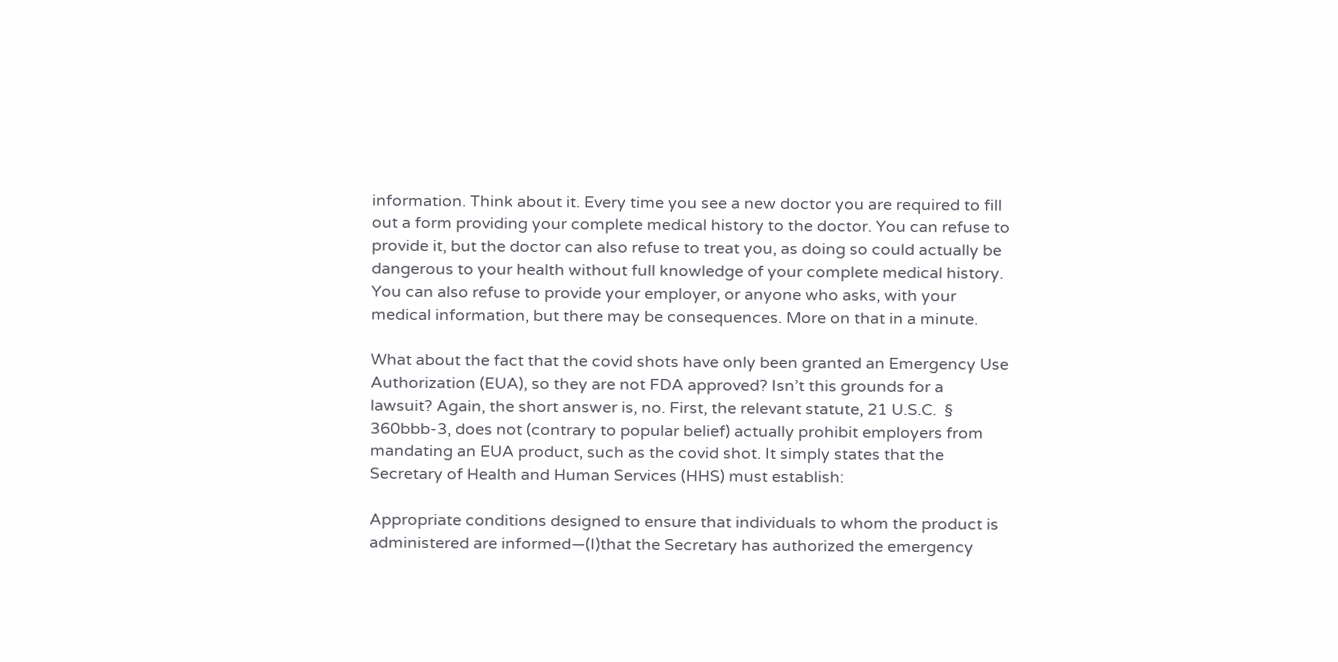information. Think about it. Every time you see a new doctor you are required to fill out a form providing your complete medical history to the doctor. You can refuse to provide it, but the doctor can also refuse to treat you, as doing so could actually be dangerous to your health without full knowledge of your complete medical history. You can also refuse to provide your employer, or anyone who asks, with your medical information, but there may be consequences. More on that in a minute.

What about the fact that the covid shots have only been granted an Emergency Use Authorization (EUA), so they are not FDA approved? Isn’t this grounds for a lawsuit? Again, the short answer is, no. First, the relevant statute, 21 U.S.C.  § 360bbb-3, does not (contrary to popular belief) actually prohibit employers from mandating an EUA product, such as the covid shot. It simply states that the Secretary of Health and Human Services (HHS) must establish:

Appropriate conditions designed to ensure that individuals to whom the product is administered are informed—(I)that the Secretary has authorized the emergency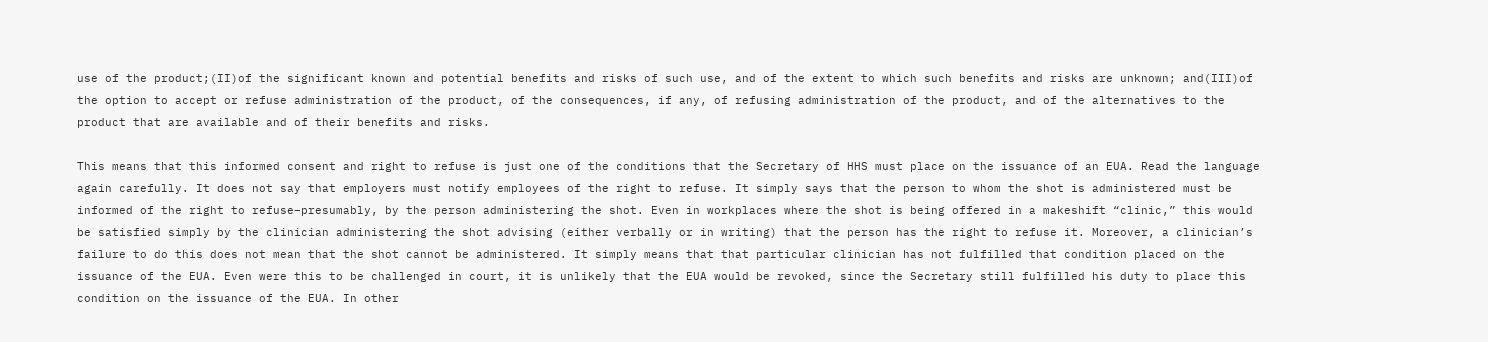use of the product;(II)of the significant known and potential benefits and risks of such use, and of the extent to which such benefits and risks are unknown; and(III)of the option to accept or refuse administration of the product, of the consequences, if any, of refusing administration of the product, and of the alternatives to the product that are available and of their benefits and risks.

This means that this informed consent and right to refuse is just one of the conditions that the Secretary of HHS must place on the issuance of an EUA. Read the language again carefully. It does not say that employers must notify employees of the right to refuse. It simply says that the person to whom the shot is administered must be informed of the right to refuse–presumably, by the person administering the shot. Even in workplaces where the shot is being offered in a makeshift “clinic,” this would be satisfied simply by the clinician administering the shot advising (either verbally or in writing) that the person has the right to refuse it. Moreover, a clinician’s failure to do this does not mean that the shot cannot be administered. It simply means that that particular clinician has not fulfilled that condition placed on the issuance of the EUA. Even were this to be challenged in court, it is unlikely that the EUA would be revoked, since the Secretary still fulfilled his duty to place this condition on the issuance of the EUA. In other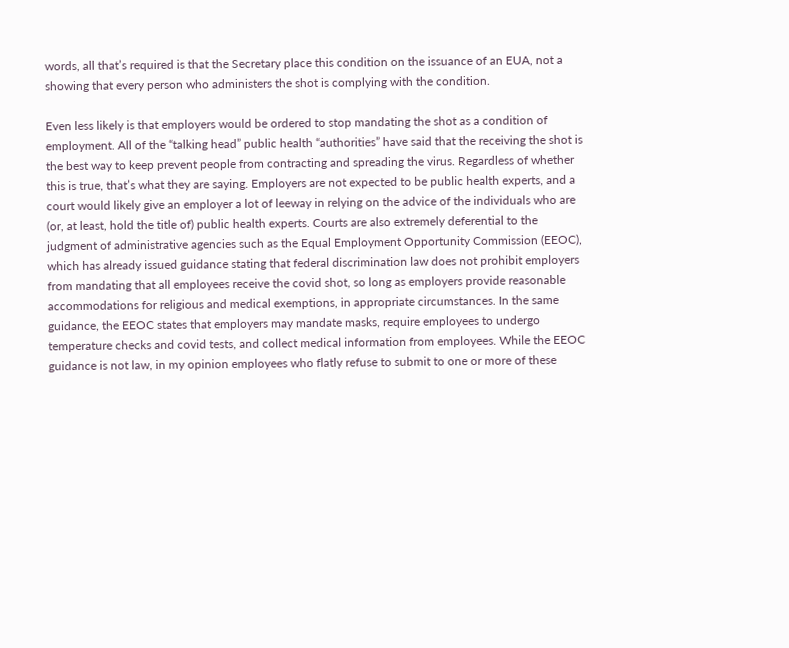words, all that’s required is that the Secretary place this condition on the issuance of an EUA, not a showing that every person who administers the shot is complying with the condition.

Even less likely is that employers would be ordered to stop mandating the shot as a condition of employment. All of the “talking head” public health “authorities” have said that the receiving the shot is the best way to keep prevent people from contracting and spreading the virus. Regardless of whether this is true, that’s what they are saying. Employers are not expected to be public health experts, and a court would likely give an employer a lot of leeway in relying on the advice of the individuals who are (or, at least, hold the title of) public health experts. Courts are also extremely deferential to the judgment of administrative agencies such as the Equal Employment Opportunity Commission (EEOC), which has already issued guidance stating that federal discrimination law does not prohibit employers from mandating that all employees receive the covid shot, so long as employers provide reasonable accommodations for religious and medical exemptions, in appropriate circumstances. In the same guidance, the EEOC states that employers may mandate masks, require employees to undergo temperature checks and covid tests, and collect medical information from employees. While the EEOC guidance is not law, in my opinion employees who flatly refuse to submit to one or more of these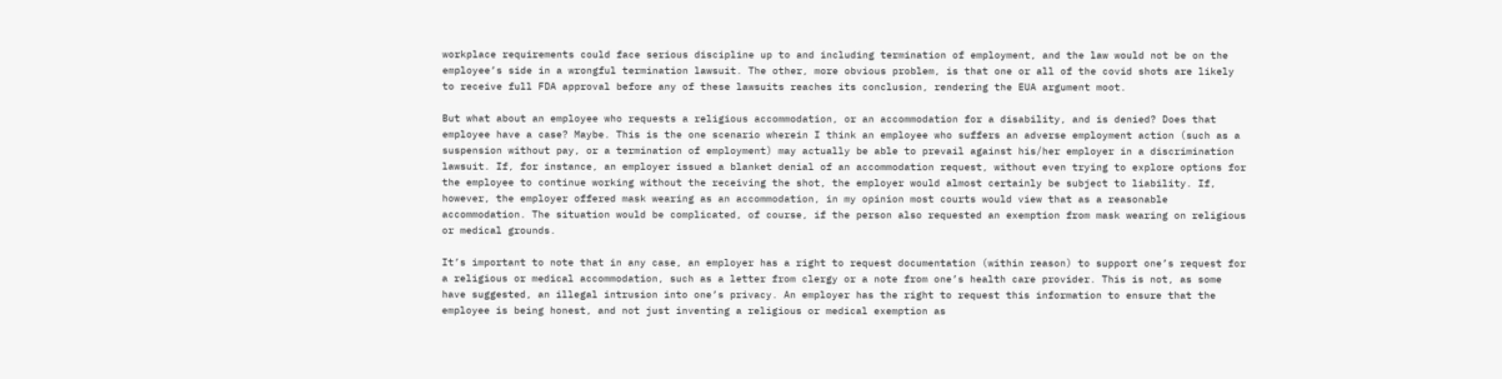workplace requirements could face serious discipline up to and including termination of employment, and the law would not be on the employee’s side in a wrongful termination lawsuit. The other, more obvious problem, is that one or all of the covid shots are likely to receive full FDA approval before any of these lawsuits reaches its conclusion, rendering the EUA argument moot.

But what about an employee who requests a religious accommodation, or an accommodation for a disability, and is denied? Does that employee have a case? Maybe. This is the one scenario wherein I think an employee who suffers an adverse employment action (such as a suspension without pay, or a termination of employment) may actually be able to prevail against his/her employer in a discrimination lawsuit. If, for instance, an employer issued a blanket denial of an accommodation request, without even trying to explore options for the employee to continue working without the receiving the shot, the employer would almost certainly be subject to liability. If, however, the employer offered mask wearing as an accommodation, in my opinion most courts would view that as a reasonable accommodation. The situation would be complicated, of course, if the person also requested an exemption from mask wearing on religious or medical grounds.

It’s important to note that in any case, an employer has a right to request documentation (within reason) to support one’s request for a religious or medical accommodation, such as a letter from clergy or a note from one’s health care provider. This is not, as some have suggested, an illegal intrusion into one’s privacy. An employer has the right to request this information to ensure that the employee is being honest, and not just inventing a religious or medical exemption as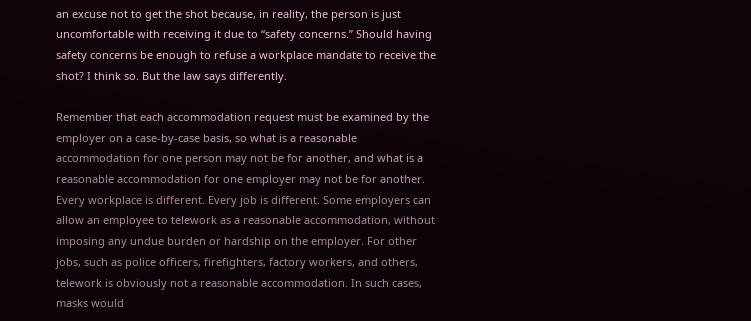an excuse not to get the shot because, in reality, the person is just uncomfortable with receiving it due to “safety concerns.” Should having safety concerns be enough to refuse a workplace mandate to receive the shot? I think so. But the law says differently.

Remember that each accommodation request must be examined by the employer on a case-by-case basis, so what is a reasonable accommodation for one person may not be for another, and what is a reasonable accommodation for one employer may not be for another. Every workplace is different. Every job is different. Some employers can allow an employee to telework as a reasonable accommodation, without imposing any undue burden or hardship on the employer. For other jobs, such as police officers, firefighters, factory workers, and others, telework is obviously not a reasonable accommodation. In such cases, masks would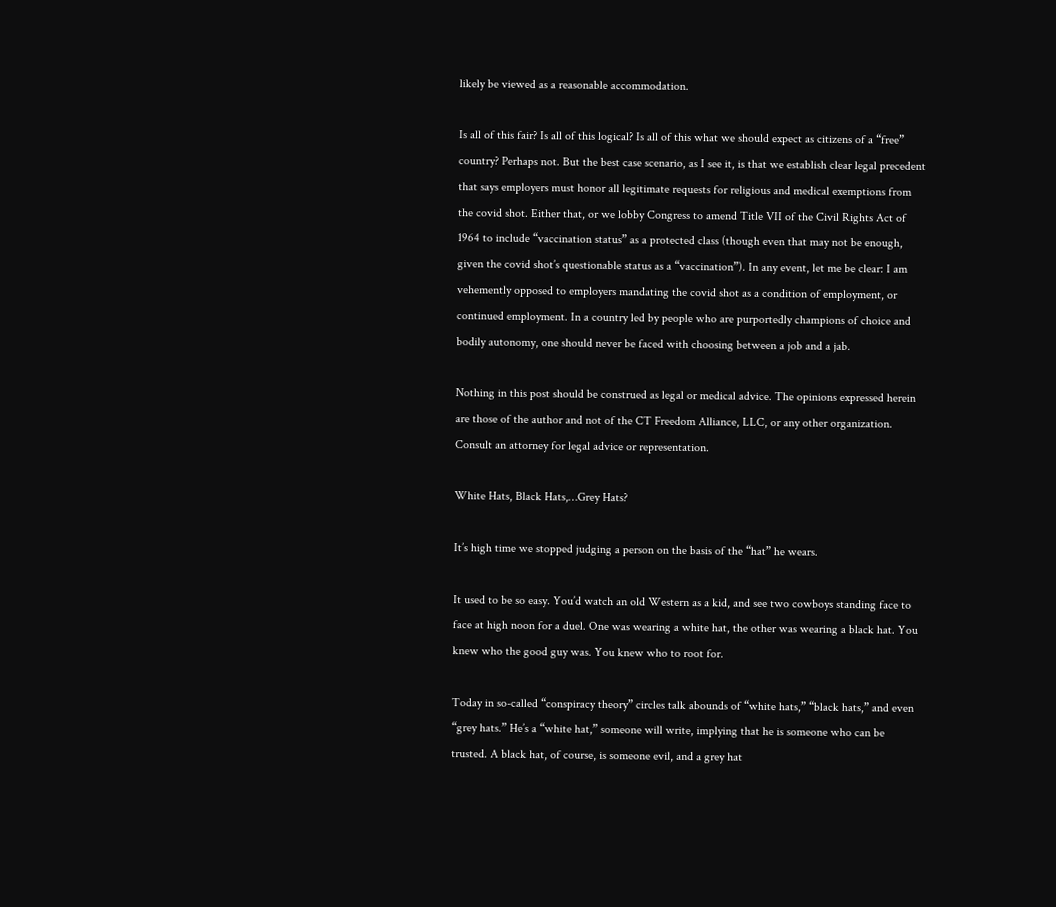likely be viewed as a reasonable accommodation.

Is all of this fair? Is all of this logical? Is all of this what we should expect as citizens of a “free” country? Perhaps not. But the best case scenario, as I see it, is that we establish clear legal precedent that says employers must honor all legitimate requests for religious and medical exemptions from the covid shot. Either that, or we lobby Congress to amend Title VII of the Civil Rights Act of 1964 to include “vaccination status” as a protected class (though even that may not be enough, given the covid shot’s questionable status as a “vaccination”). In any event, let me be clear: I am vehemently opposed to employers mandating the covid shot as a condition of employment, or continued employment. In a country led by people who are purportedly champions of choice and bodily autonomy, one should never be faced with choosing between a job and a jab.

Nothing in this post should be construed as legal or medical advice. The opinions expressed herein are those of the author and not of the CT Freedom Alliance, LLC, or any other organization. Consult an attorney for legal advice or representation.

White Hats, Black Hats,…Grey Hats?

It’s high time we stopped judging a person on the basis of the “hat” he wears.

It used to be so easy. You’d watch an old Western as a kid, and see two cowboys standing face to face at high noon for a duel. One was wearing a white hat, the other was wearing a black hat. You knew who the good guy was. You knew who to root for.

Today in so-called “conspiracy theory” circles talk abounds of “white hats,” “black hats,” and even “grey hats.” He’s a “white hat,” someone will write, implying that he is someone who can be trusted. A black hat, of course, is someone evil, and a grey hat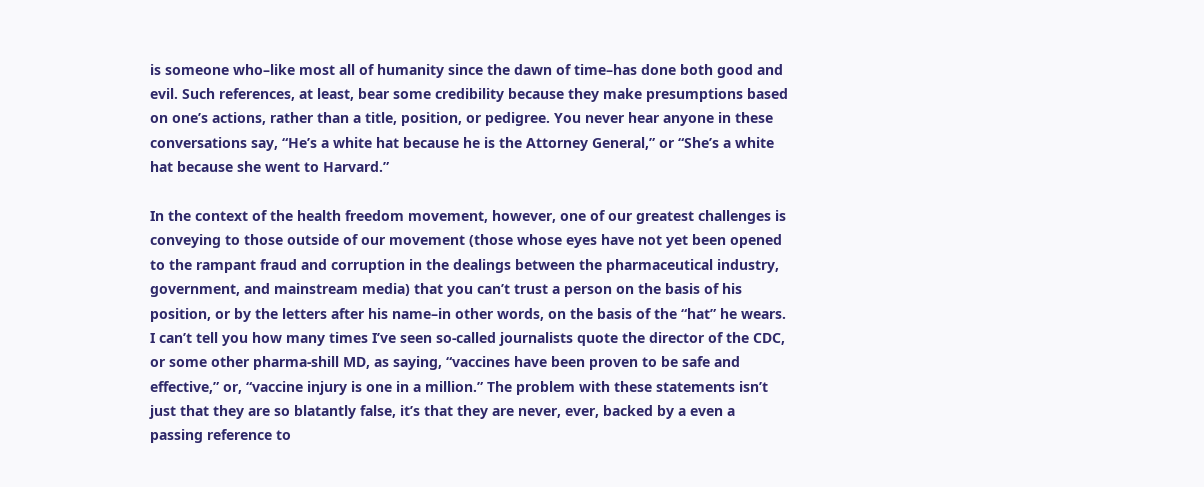is someone who–like most all of humanity since the dawn of time–has done both good and evil. Such references, at least, bear some credibility because they make presumptions based on one’s actions, rather than a title, position, or pedigree. You never hear anyone in these conversations say, “He’s a white hat because he is the Attorney General,” or “She’s a white hat because she went to Harvard.”

In the context of the health freedom movement, however, one of our greatest challenges is conveying to those outside of our movement (those whose eyes have not yet been opened to the rampant fraud and corruption in the dealings between the pharmaceutical industry, government, and mainstream media) that you can’t trust a person on the basis of his position, or by the letters after his name–in other words, on the basis of the “hat” he wears. I can’t tell you how many times I’ve seen so-called journalists quote the director of the CDC, or some other pharma-shill MD, as saying, “vaccines have been proven to be safe and effective,” or, “vaccine injury is one in a million.” The problem with these statements isn’t just that they are so blatantly false, it’s that they are never, ever, backed by a even a passing reference to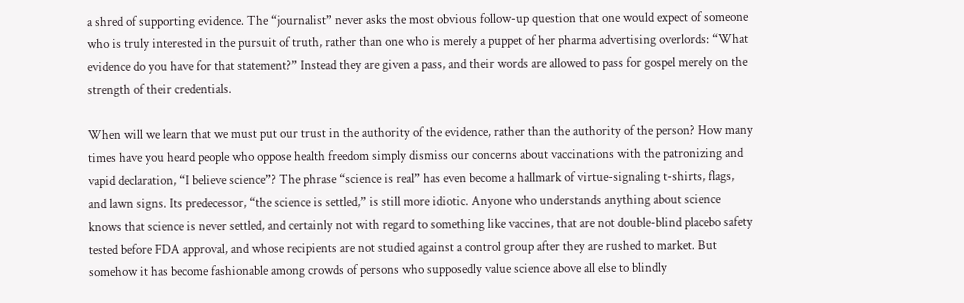a shred of supporting evidence. The “journalist” never asks the most obvious follow-up question that one would expect of someone who is truly interested in the pursuit of truth, rather than one who is merely a puppet of her pharma advertising overlords: “What evidence do you have for that statement?” Instead they are given a pass, and their words are allowed to pass for gospel merely on the strength of their credentials.

When will we learn that we must put our trust in the authority of the evidence, rather than the authority of the person? How many times have you heard people who oppose health freedom simply dismiss our concerns about vaccinations with the patronizing and vapid declaration, “I believe science”? The phrase “science is real” has even become a hallmark of virtue-signaling t-shirts, flags, and lawn signs. Its predecessor, “the science is settled,” is still more idiotic. Anyone who understands anything about science knows that science is never settled, and certainly not with regard to something like vaccines, that are not double-blind placebo safety tested before FDA approval, and whose recipients are not studied against a control group after they are rushed to market. But somehow it has become fashionable among crowds of persons who supposedly value science above all else to blindly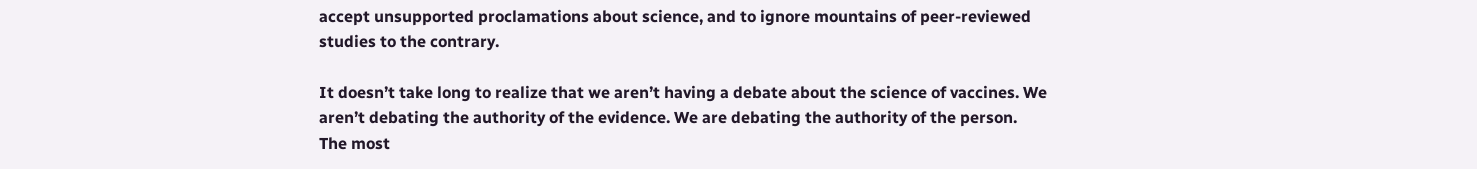accept unsupported proclamations about science, and to ignore mountains of peer-reviewed studies to the contrary.

It doesn’t take long to realize that we aren’t having a debate about the science of vaccines. We aren’t debating the authority of the evidence. We are debating the authority of the person. The most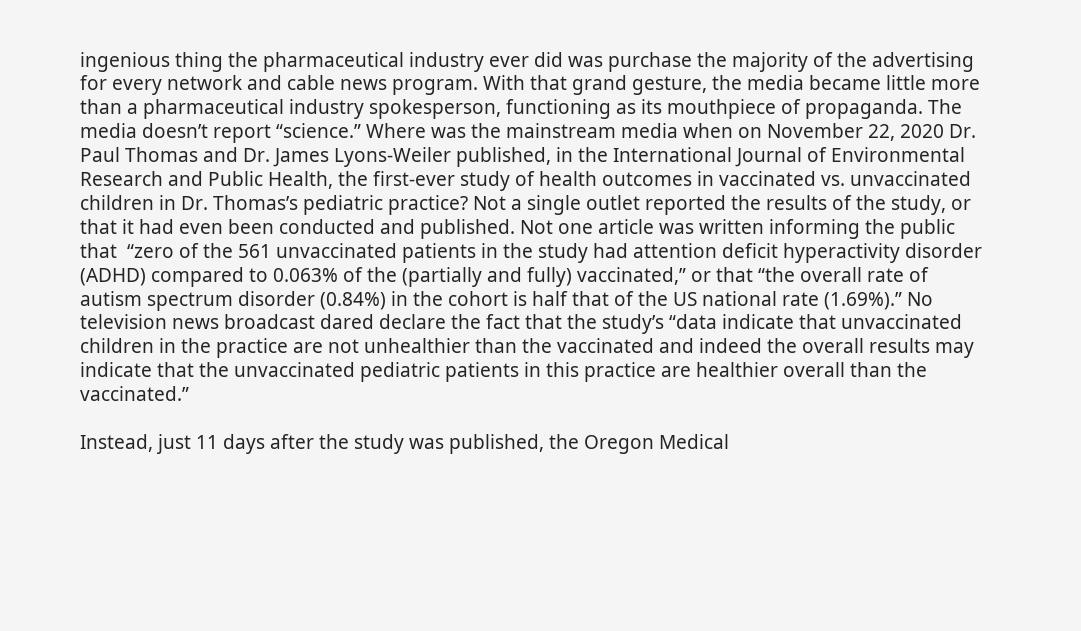ingenious thing the pharmaceutical industry ever did was purchase the majority of the advertising for every network and cable news program. With that grand gesture, the media became little more than a pharmaceutical industry spokesperson, functioning as its mouthpiece of propaganda. The media doesn’t report “science.” Where was the mainstream media when on November 22, 2020 Dr. Paul Thomas and Dr. James Lyons-Weiler published, in the International Journal of Environmental Research and Public Health, the first-ever study of health outcomes in vaccinated vs. unvaccinated children in Dr. Thomas’s pediatric practice? Not a single outlet reported the results of the study, or that it had even been conducted and published. Not one article was written informing the public that  “zero of the 561 unvaccinated patients in the study had attention deficit hyperactivity disorder (ADHD) compared to 0.063% of the (partially and fully) vaccinated,” or that “the overall rate of autism spectrum disorder (0.84%) in the cohort is half that of the US national rate (1.69%).” No television news broadcast dared declare the fact that the study’s “data indicate that unvaccinated children in the practice are not unhealthier than the vaccinated and indeed the overall results may indicate that the unvaccinated pediatric patients in this practice are healthier overall than the vaccinated.”

Instead, just 11 days after the study was published, the Oregon Medical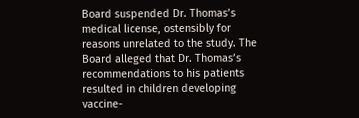Board suspended Dr. Thomas’s medical license, ostensibly for reasons unrelated to the study. The Board alleged that Dr. Thomas’s recommendations to his patients resulted in children developing vaccine-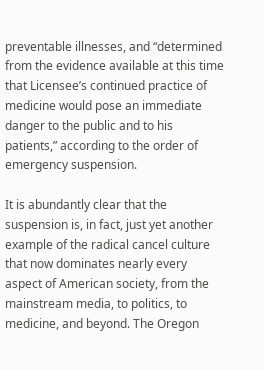preventable illnesses, and “determined from the evidence available at this time that Licensee’s continued practice of medicine would pose an immediate danger to the public and to his patients,” according to the order of emergency suspension.

It is abundantly clear that the suspension is, in fact, just yet another example of the radical cancel culture that now dominates nearly every aspect of American society, from the mainstream media, to politics, to medicine, and beyond. The Oregon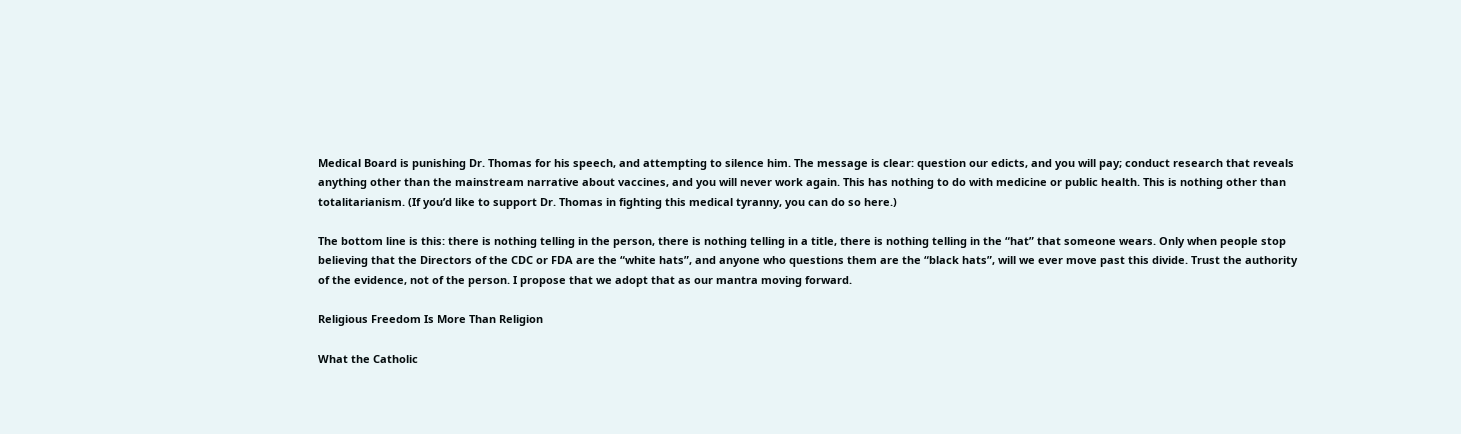Medical Board is punishing Dr. Thomas for his speech, and attempting to silence him. The message is clear: question our edicts, and you will pay; conduct research that reveals anything other than the mainstream narrative about vaccines, and you will never work again. This has nothing to do with medicine or public health. This is nothing other than totalitarianism. (If you’d like to support Dr. Thomas in fighting this medical tyranny, you can do so here.)

The bottom line is this: there is nothing telling in the person, there is nothing telling in a title, there is nothing telling in the “hat” that someone wears. Only when people stop believing that the Directors of the CDC or FDA are the “white hats”, and anyone who questions them are the “black hats”, will we ever move past this divide. Trust the authority of the evidence, not of the person. I propose that we adopt that as our mantra moving forward.

Religious Freedom Is More Than Religion

What the Catholic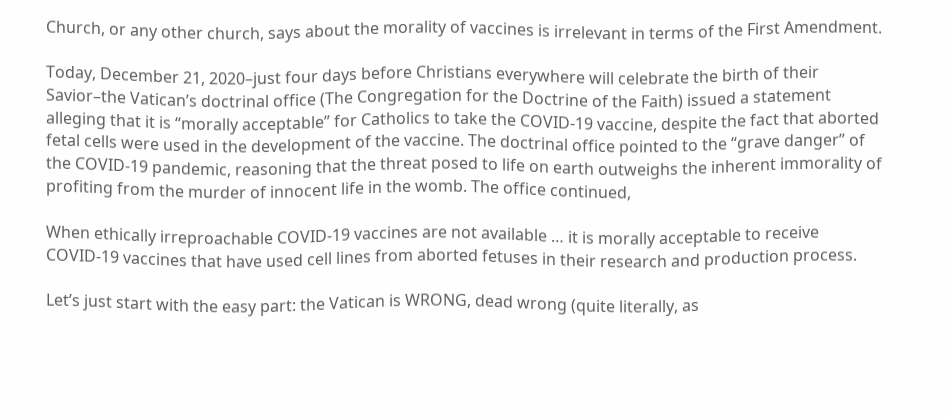Church, or any other church, says about the morality of vaccines is irrelevant in terms of the First Amendment.

Today, December 21, 2020–just four days before Christians everywhere will celebrate the birth of their Savior–the Vatican’s doctrinal office (The Congregation for the Doctrine of the Faith) issued a statement alleging that it is “morally acceptable” for Catholics to take the COVID-19 vaccine, despite the fact that aborted fetal cells were used in the development of the vaccine. The doctrinal office pointed to the “grave danger” of the COVID-19 pandemic, reasoning that the threat posed to life on earth outweighs the inherent immorality of profiting from the murder of innocent life in the womb. The office continued,

When ethically irreproachable COVID-19 vaccines are not available … it is morally acceptable to receive COVID-19 vaccines that have used cell lines from aborted fetuses in their research and production process.

Let’s just start with the easy part: the Vatican is WRONG, dead wrong (quite literally, as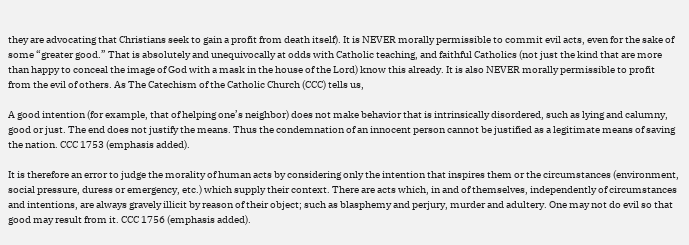they are advocating that Christians seek to gain a profit from death itself). It is NEVER morally permissible to commit evil acts, even for the sake of some “greater good.” That is absolutely and unequivocally at odds with Catholic teaching, and faithful Catholics (not just the kind that are more than happy to conceal the image of God with a mask in the house of the Lord) know this already. It is also NEVER morally permissible to profit from the evil of others. As The Catechism of the Catholic Church (CCC) tells us,

A good intention (for example, that of helping one’s neighbor) does not make behavior that is intrinsically disordered, such as lying and calumny, good or just. The end does not justify the means. Thus the condemnation of an innocent person cannot be justified as a legitimate means of saving the nation. CCC 1753 (emphasis added).

It is therefore an error to judge the morality of human acts by considering only the intention that inspires them or the circumstances (environment, social pressure, duress or emergency, etc.) which supply their context. There are acts which, in and of themselves, independently of circumstances and intentions, are always gravely illicit by reason of their object; such as blasphemy and perjury, murder and adultery. One may not do evil so that good may result from it. CCC 1756 (emphasis added).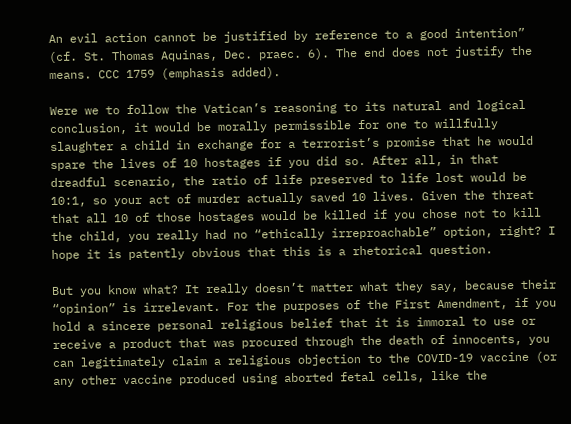An evil action cannot be justified by reference to a good intention” (cf. St. Thomas Aquinas, Dec. praec. 6). The end does not justify the means. CCC 1759 (emphasis added).

Were we to follow the Vatican’s reasoning to its natural and logical conclusion, it would be morally permissible for one to willfully slaughter a child in exchange for a terrorist’s promise that he would spare the lives of 10 hostages if you did so. After all, in that dreadful scenario, the ratio of life preserved to life lost would be 10:1, so your act of murder actually saved 10 lives. Given the threat that all 10 of those hostages would be killed if you chose not to kill the child, you really had no “ethically irreproachable” option, right? I hope it is patently obvious that this is a rhetorical question.

But you know what? It really doesn’t matter what they say, because their “opinion” is irrelevant. For the purposes of the First Amendment, if you hold a sincere personal religious belief that it is immoral to use or receive a product that was procured through the death of innocents, you can legitimately claim a religious objection to the COVID-19 vaccine (or any other vaccine produced using aborted fetal cells, like the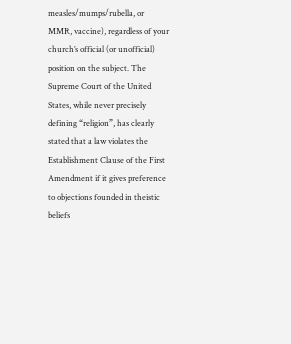measles/mumps/rubella, or MMR, vaccine), regardless of your church’s official (or unofficial) position on the subject. The Supreme Court of the United States, while never precisely defining “religion”, has clearly stated that a law violates the Establishment Clause of the First Amendment if it gives preference to objections founded in theistic beliefs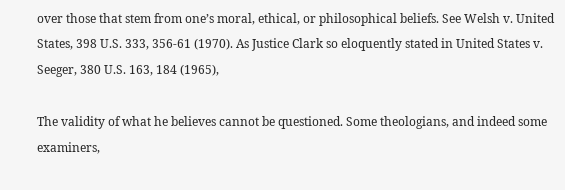over those that stem from one’s moral, ethical, or philosophical beliefs. See Welsh v. United States, 398 U.S. 333, 356-61 (1970). As Justice Clark so eloquently stated in United States v. Seeger, 380 U.S. 163, 184 (1965),

The validity of what he believes cannot be questioned. Some theologians, and indeed some examiners,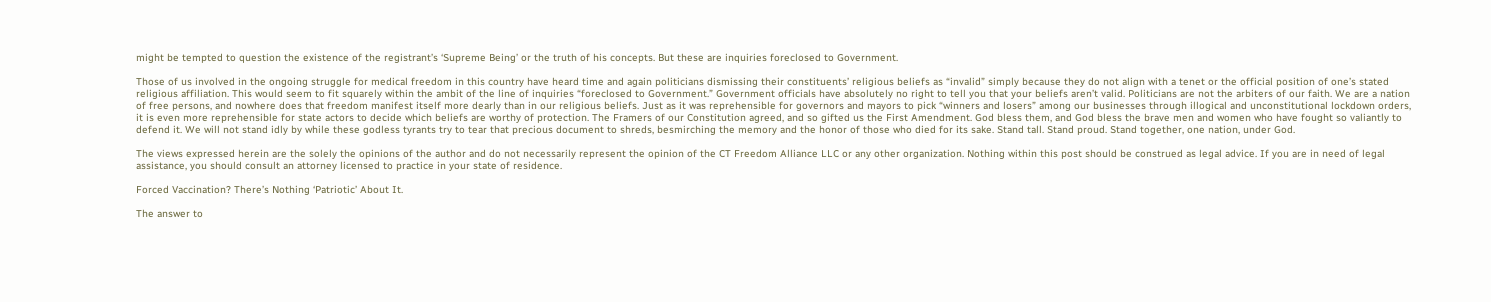might be tempted to question the existence of the registrant’s ‘Supreme Being’ or the truth of his concepts. But these are inquiries foreclosed to Government.

Those of us involved in the ongoing struggle for medical freedom in this country have heard time and again politicians dismissing their constituents’ religious beliefs as “invalid” simply because they do not align with a tenet or the official position of one’s stated religious affiliation. This would seem to fit squarely within the ambit of the line of inquiries “foreclosed to Government.” Government officials have absolutely no right to tell you that your beliefs aren’t valid. Politicians are not the arbiters of our faith. We are a nation of free persons, and nowhere does that freedom manifest itself more dearly than in our religious beliefs. Just as it was reprehensible for governors and mayors to pick “winners and losers” among our businesses through illogical and unconstitutional lockdown orders, it is even more reprehensible for state actors to decide which beliefs are worthy of protection. The Framers of our Constitution agreed, and so gifted us the First Amendment. God bless them, and God bless the brave men and women who have fought so valiantly to defend it. We will not stand idly by while these godless tyrants try to tear that precious document to shreds, besmirching the memory and the honor of those who died for its sake. Stand tall. Stand proud. Stand together, one nation, under God.

The views expressed herein are the solely the opinions of the author and do not necessarily represent the opinion of the CT Freedom Alliance LLC or any other organization. Nothing within this post should be construed as legal advice. If you are in need of legal assistance, you should consult an attorney licensed to practice in your state of residence.

Forced Vaccination? There’s Nothing ‘Patriotic’ About It.

The answer to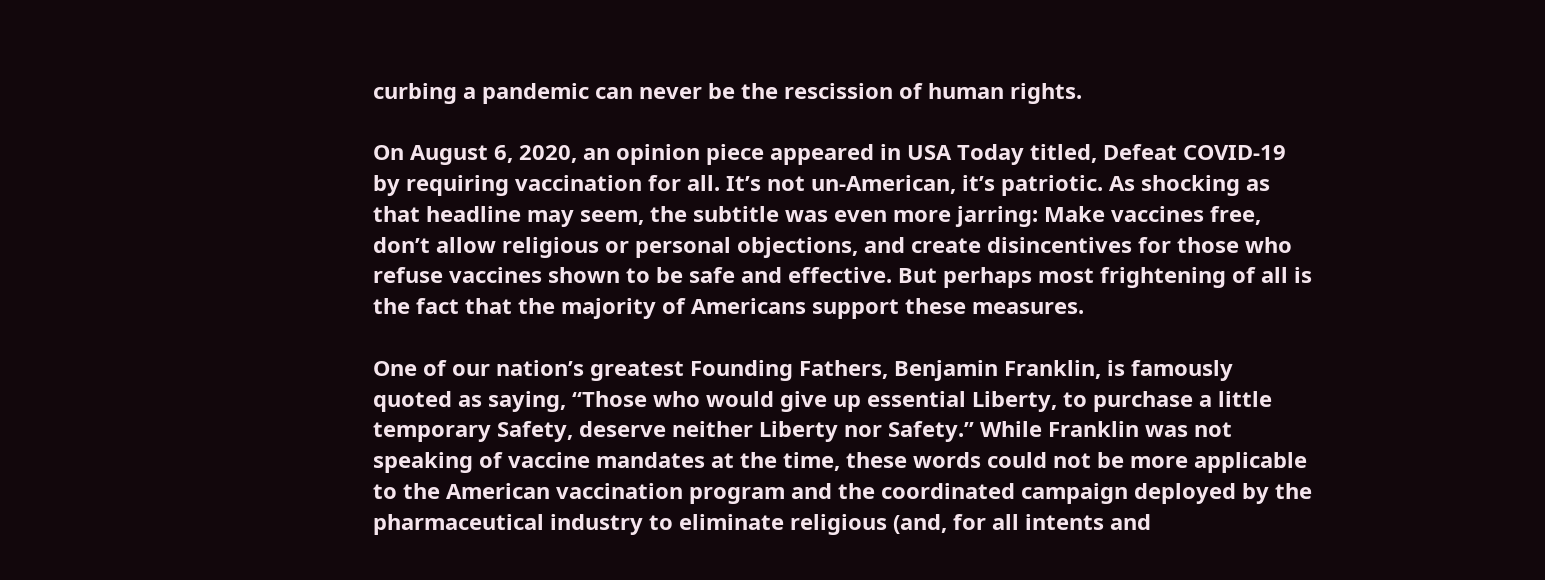curbing a pandemic can never be the rescission of human rights.

On August 6, 2020, an opinion piece appeared in USA Today titled, Defeat COVID-19 by requiring vaccination for all. It’s not un-American, it’s patriotic. As shocking as that headline may seem, the subtitle was even more jarring: Make vaccines free, don’t allow religious or personal objections, and create disincentives for those who refuse vaccines shown to be safe and effective. But perhaps most frightening of all is the fact that the majority of Americans support these measures.

One of our nation’s greatest Founding Fathers, Benjamin Franklin, is famously quoted as saying, “Those who would give up essential Liberty, to purchase a little temporary Safety, deserve neither Liberty nor Safety.” While Franklin was not speaking of vaccine mandates at the time, these words could not be more applicable to the American vaccination program and the coordinated campaign deployed by the pharmaceutical industry to eliminate religious (and, for all intents and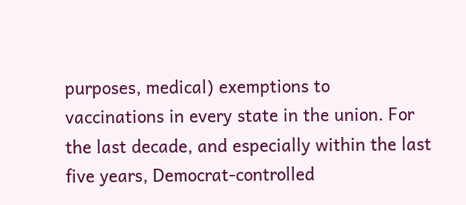purposes, medical) exemptions to vaccinations in every state in the union. For the last decade, and especially within the last five years, Democrat-controlled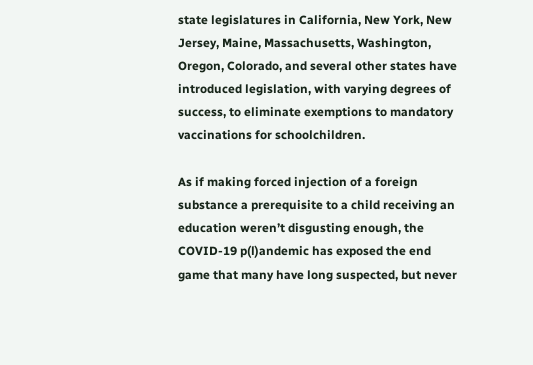state legislatures in California, New York, New Jersey, Maine, Massachusetts, Washington, Oregon, Colorado, and several other states have introduced legislation, with varying degrees of success, to eliminate exemptions to mandatory vaccinations for schoolchildren.

As if making forced injection of a foreign substance a prerequisite to a child receiving an education weren’t disgusting enough, the COVID-19 p(l)andemic has exposed the end game that many have long suspected, but never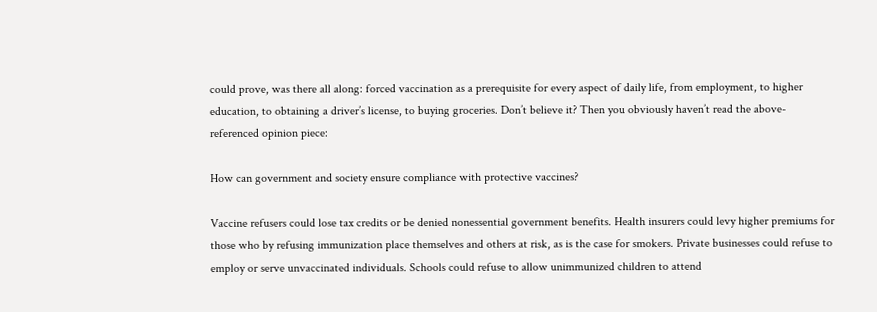could prove, was there all along: forced vaccination as a prerequisite for every aspect of daily life, from employment, to higher education, to obtaining a driver’s license, to buying groceries. Don’t believe it? Then you obviously haven’t read the above-referenced opinion piece:

How can government and society ensure compliance with protective vaccines?

Vaccine refusers could lose tax credits or be denied nonessential government benefits. Health insurers could levy higher premiums for those who by refusing immunization place themselves and others at risk, as is the case for smokers. Private businesses could refuse to employ or serve unvaccinated individuals. Schools could refuse to allow unimmunized children to attend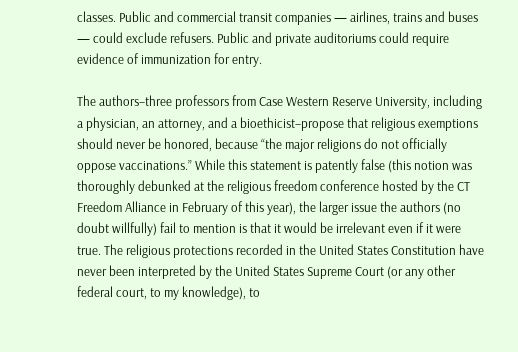classes. Public and commercial transit companies — airlines, trains and buses — could exclude refusers. Public and private auditoriums could require evidence of immunization for entry.

The authors–three professors from Case Western Reserve University, including a physician, an attorney, and a bioethicist–propose that religious exemptions should never be honored, because “the major religions do not officially oppose vaccinations.” While this statement is patently false (this notion was thoroughly debunked at the religious freedom conference hosted by the CT Freedom Alliance in February of this year), the larger issue the authors (no doubt willfully) fail to mention is that it would be irrelevant even if it were true. The religious protections recorded in the United States Constitution have never been interpreted by the United States Supreme Court (or any other federal court, to my knowledge), to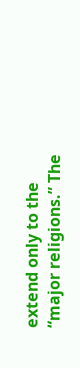extend only to the “major religions.” The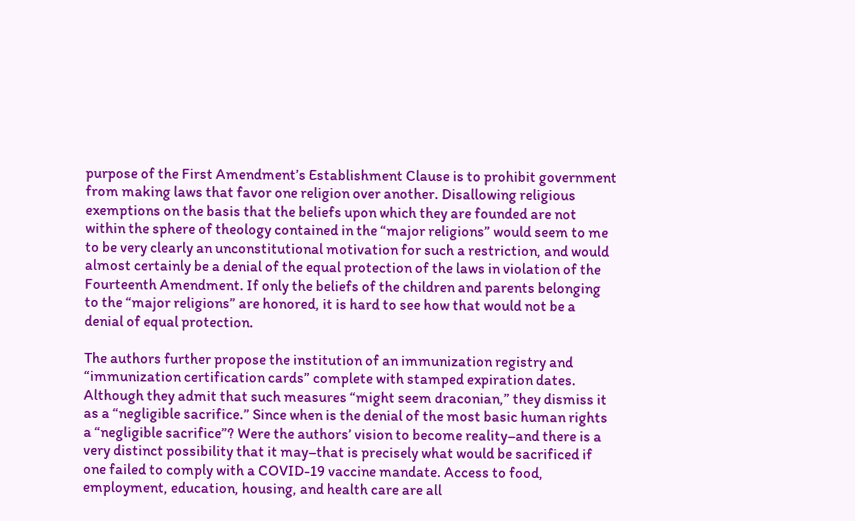purpose of the First Amendment’s Establishment Clause is to prohibit government from making laws that favor one religion over another. Disallowing religious exemptions on the basis that the beliefs upon which they are founded are not within the sphere of theology contained in the “major religions” would seem to me to be very clearly an unconstitutional motivation for such a restriction, and would almost certainly be a denial of the equal protection of the laws in violation of the Fourteenth Amendment. If only the beliefs of the children and parents belonging to the “major religions” are honored, it is hard to see how that would not be a denial of equal protection.

The authors further propose the institution of an immunization registry and “immunization certification cards” complete with stamped expiration dates. Although they admit that such measures “might seem draconian,” they dismiss it as a “negligible sacrifice.” Since when is the denial of the most basic human rights a “negligible sacrifice”? Were the authors’ vision to become reality–and there is a very distinct possibility that it may–that is precisely what would be sacrificed if one failed to comply with a COVID-19 vaccine mandate. Access to food, employment, education, housing, and health care are all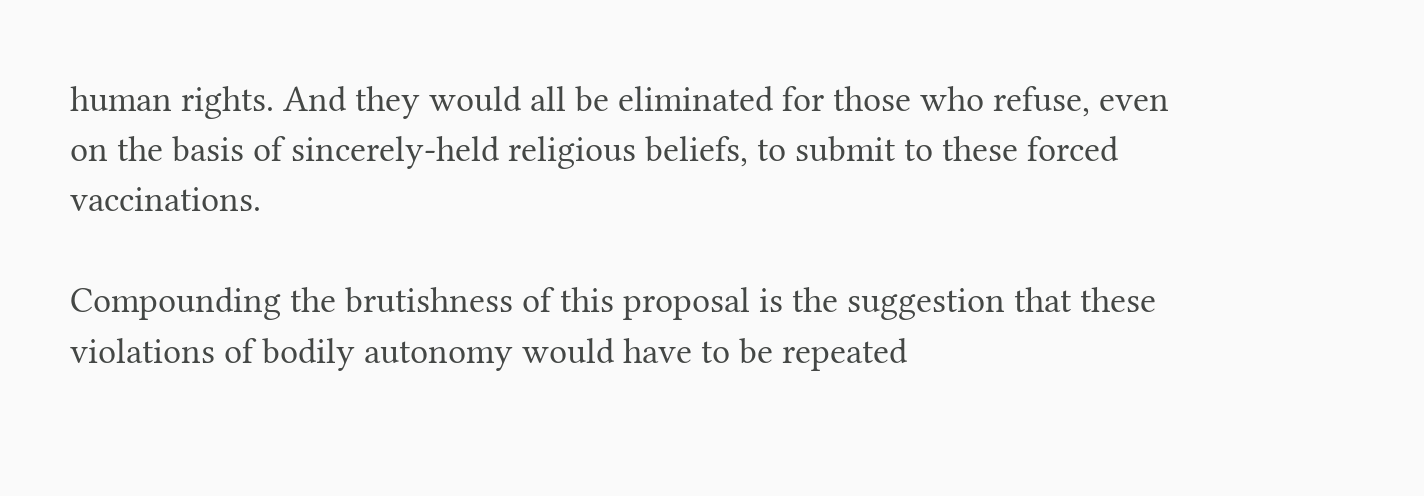human rights. And they would all be eliminated for those who refuse, even on the basis of sincerely-held religious beliefs, to submit to these forced vaccinations.

Compounding the brutishness of this proposal is the suggestion that these violations of bodily autonomy would have to be repeated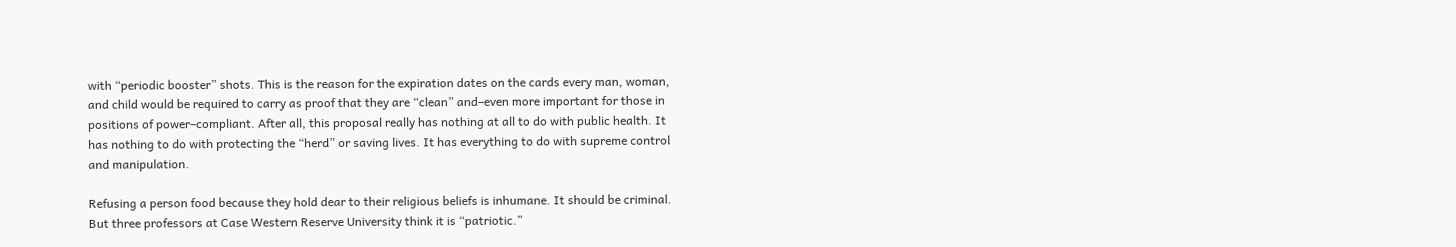with “periodic booster” shots. This is the reason for the expiration dates on the cards every man, woman, and child would be required to carry as proof that they are “clean” and–even more important for those in positions of power–compliant. After all, this proposal really has nothing at all to do with public health. It has nothing to do with protecting the “herd” or saving lives. It has everything to do with supreme control and manipulation.

Refusing a person food because they hold dear to their religious beliefs is inhumane. It should be criminal. But three professors at Case Western Reserve University think it is “patriotic.”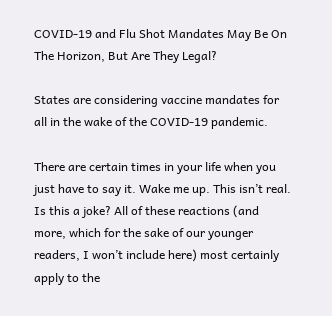COVID-19 and Flu Shot Mandates May Be On The Horizon, But Are They Legal?

States are considering vaccine mandates for all in the wake of the COVID-19 pandemic.

There are certain times in your life when you just have to say it. Wake me up. This isn’t real. Is this a joke? All of these reactions (and more, which for the sake of our younger readers, I won’t include here) most certainly apply to the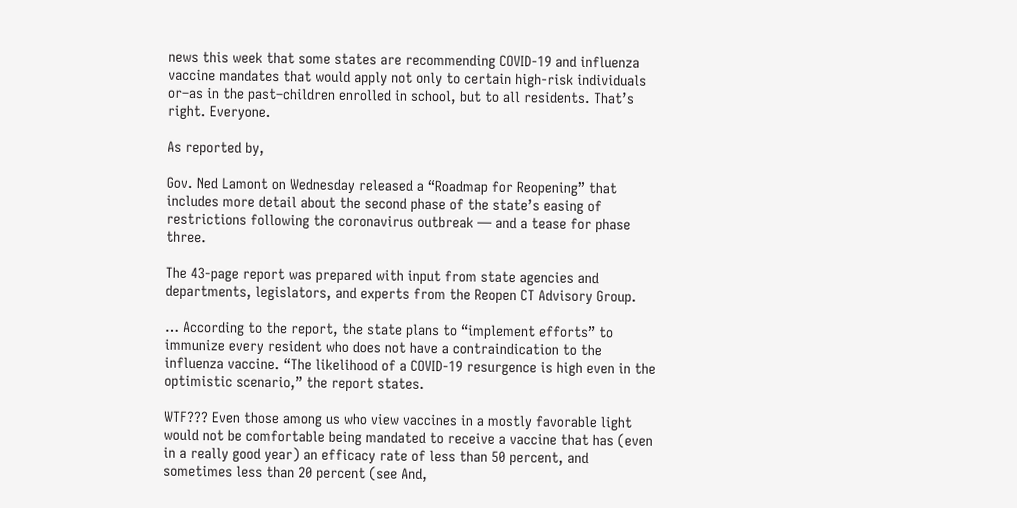news this week that some states are recommending COVID-19 and influenza vaccine mandates that would apply not only to certain high-risk individuals or–as in the past–children enrolled in school, but to all residents. That’s right. Everyone.

As reported by,

Gov. Ned Lamont on Wednesday released a “Roadmap for Reopening” that includes more detail about the second phase of the state’s easing of restrictions following the coronavirus outbreak — and a tease for phase three.

The 43-page report was prepared with input from state agencies and departments, legislators, and experts from the Reopen CT Advisory Group.

… According to the report, the state plans to “implement efforts” to immunize every resident who does not have a contraindication to the influenza vaccine. “The likelihood of a COVID-19 resurgence is high even in the optimistic scenario,” the report states.

WTF??? Even those among us who view vaccines in a mostly favorable light would not be comfortable being mandated to receive a vaccine that has (even in a really good year) an efficacy rate of less than 50 percent, and sometimes less than 20 percent (see And,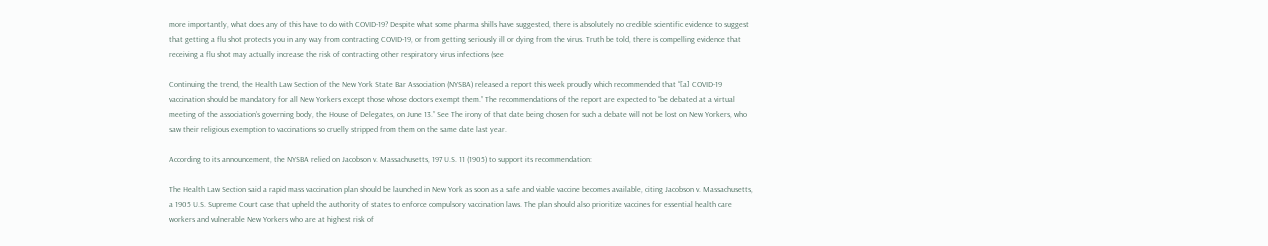more importantly, what does any of this have to do with COVID-19? Despite what some pharma shills have suggested, there is absolutely no credible scientific evidence to suggest that getting a flu shot protects you in any way from contracting COVID-19, or from getting seriously ill or dying from the virus. Truth be told, there is compelling evidence that receiving a flu shot may actually increase the risk of contracting other respiratory virus infections (see

Continuing the trend, the Health Law Section of the New York State Bar Association (NYSBA) released a report this week proudly which recommended that “[a] COVID-19 vaccination should be mandatory for all New Yorkers except those whose doctors exempt them.” The recommendations of the report are expected to “be debated at a virtual meeting of the association’s governing body, the House of Delegates, on June 13.” See The irony of that date being chosen for such a debate will not be lost on New Yorkers, who saw their religious exemption to vaccinations so cruelly stripped from them on the same date last year.

According to its announcement, the NYSBA relied on Jacobson v. Massachusetts, 197 U.S. 11 (1905) to support its recommendation:

The Health Law Section said a rapid mass vaccination plan should be launched in New York as soon as a safe and viable vaccine becomes available, citing Jacobson v. Massachusetts, a 1905 U.S. Supreme Court case that upheld the authority of states to enforce compulsory vaccination laws. The plan should also prioritize vaccines for essential health care workers and vulnerable New Yorkers who are at highest risk of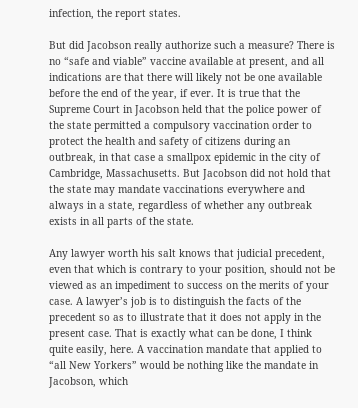infection, the report states.

But did Jacobson really authorize such a measure? There is no “safe and viable” vaccine available at present, and all indications are that there will likely not be one available before the end of the year, if ever. It is true that the Supreme Court in Jacobson held that the police power of the state permitted a compulsory vaccination order to protect the health and safety of citizens during an outbreak, in that case a smallpox epidemic in the city of Cambridge, Massachusetts. But Jacobson did not hold that the state may mandate vaccinations everywhere and always in a state, regardless of whether any outbreak exists in all parts of the state.

Any lawyer worth his salt knows that judicial precedent, even that which is contrary to your position, should not be viewed as an impediment to success on the merits of your case. A lawyer’s job is to distinguish the facts of the precedent so as to illustrate that it does not apply in the present case. That is exactly what can be done, I think quite easily, here. A vaccination mandate that applied to “all New Yorkers” would be nothing like the mandate in Jacobson, which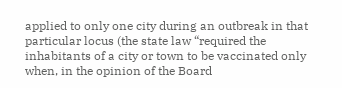applied to only one city during an outbreak in that particular locus (the state law “required the inhabitants of a city or town to be vaccinated only when, in the opinion of the Board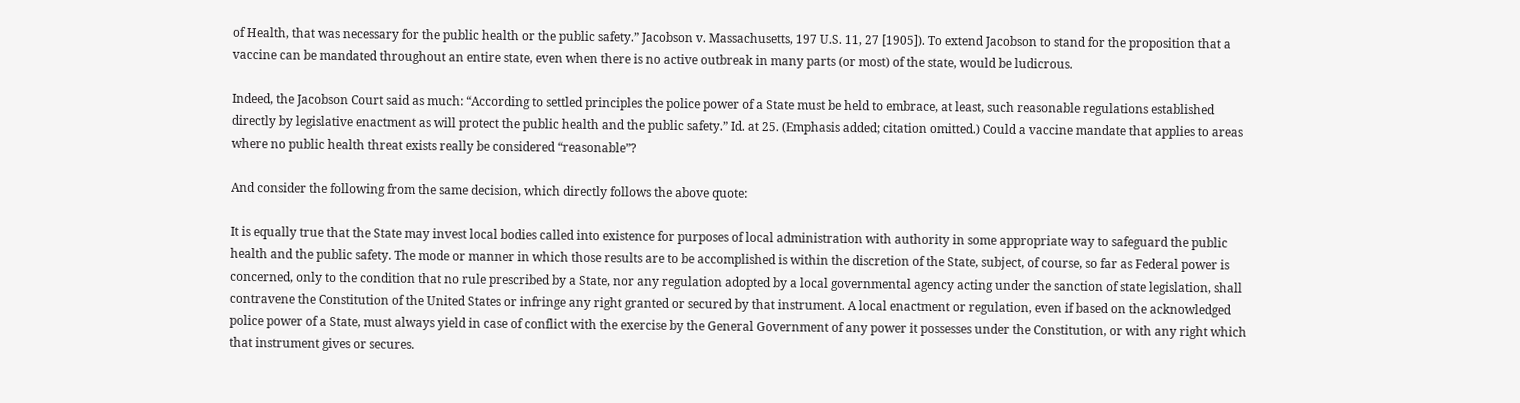of Health, that was necessary for the public health or the public safety.” Jacobson v. Massachusetts, 197 U.S. 11, 27 [1905]). To extend Jacobson to stand for the proposition that a vaccine can be mandated throughout an entire state, even when there is no active outbreak in many parts (or most) of the state, would be ludicrous.

Indeed, the Jacobson Court said as much: “According to settled principles the police power of a State must be held to embrace, at least, such reasonable regulations established directly by legislative enactment as will protect the public health and the public safety.” Id. at 25. (Emphasis added; citation omitted.) Could a vaccine mandate that applies to areas where no public health threat exists really be considered “reasonable”?

And consider the following from the same decision, which directly follows the above quote:

It is equally true that the State may invest local bodies called into existence for purposes of local administration with authority in some appropriate way to safeguard the public health and the public safety. The mode or manner in which those results are to be accomplished is within the discretion of the State, subject, of course, so far as Federal power is concerned, only to the condition that no rule prescribed by a State, nor any regulation adopted by a local governmental agency acting under the sanction of state legislation, shall contravene the Constitution of the United States or infringe any right granted or secured by that instrument. A local enactment or regulation, even if based on the acknowledged police power of a State, must always yield in case of conflict with the exercise by the General Government of any power it possesses under the Constitution, or with any right which that instrument gives or secures.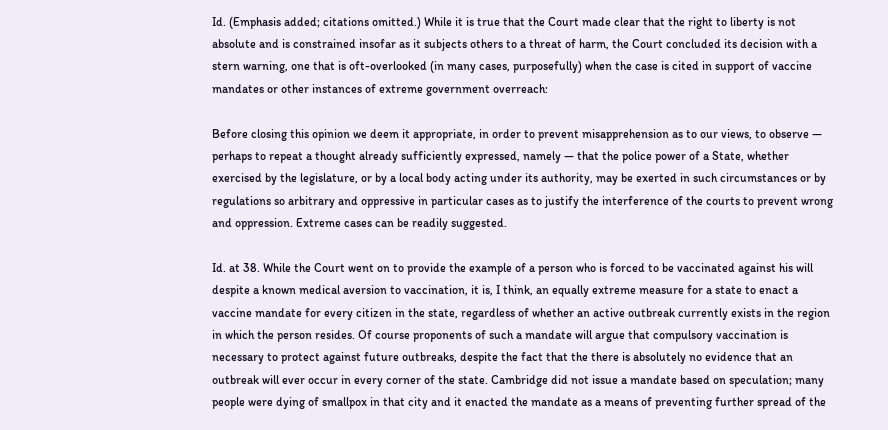Id. (Emphasis added; citations omitted.) While it is true that the Court made clear that the right to liberty is not absolute and is constrained insofar as it subjects others to a threat of harm, the Court concluded its decision with a stern warning, one that is oft-overlooked (in many cases, purposefully) when the case is cited in support of vaccine mandates or other instances of extreme government overreach:

Before closing this opinion we deem it appropriate, in order to prevent misapprehension as to our views, to observe — perhaps to repeat a thought already sufficiently expressed, namely — that the police power of a State, whether exercised by the legislature, or by a local body acting under its authority, may be exerted in such circumstances or by regulations so arbitrary and oppressive in particular cases as to justify the interference of the courts to prevent wrong and oppression. Extreme cases can be readily suggested.

Id. at 38. While the Court went on to provide the example of a person who is forced to be vaccinated against his will despite a known medical aversion to vaccination, it is, I think, an equally extreme measure for a state to enact a vaccine mandate for every citizen in the state, regardless of whether an active outbreak currently exists in the region in which the person resides. Of course proponents of such a mandate will argue that compulsory vaccination is necessary to protect against future outbreaks, despite the fact that the there is absolutely no evidence that an outbreak will ever occur in every corner of the state. Cambridge did not issue a mandate based on speculation; many people were dying of smallpox in that city and it enacted the mandate as a means of preventing further spread of the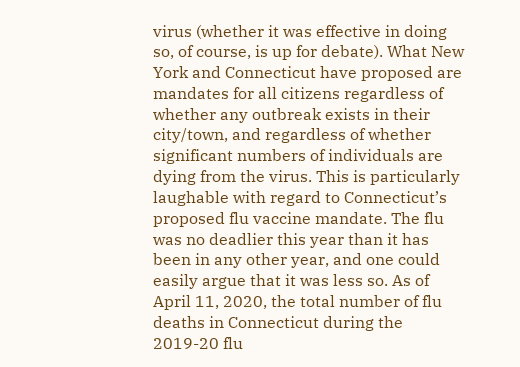virus (whether it was effective in doing so, of course, is up for debate). What New York and Connecticut have proposed are mandates for all citizens regardless of whether any outbreak exists in their city/town, and regardless of whether significant numbers of individuals are dying from the virus. This is particularly laughable with regard to Connecticut’s proposed flu vaccine mandate. The flu was no deadlier this year than it has been in any other year, and one could easily argue that it was less so. As of April 11, 2020, the total number of flu deaths in Connecticut during the 2019-20 flu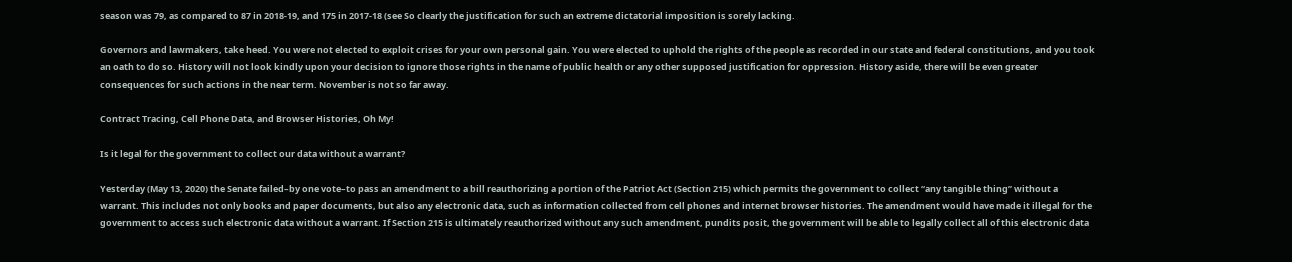season was 79, as compared to 87 in 2018-19, and 175 in 2017-18 (see So clearly the justification for such an extreme dictatorial imposition is sorely lacking.

Governors and lawmakers, take heed. You were not elected to exploit crises for your own personal gain. You were elected to uphold the rights of the people as recorded in our state and federal constitutions, and you took an oath to do so. History will not look kindly upon your decision to ignore those rights in the name of public health or any other supposed justification for oppression. History aside, there will be even greater consequences for such actions in the near term. November is not so far away.

Contract Tracing, Cell Phone Data, and Browser Histories, Oh My!

Is it legal for the government to collect our data without a warrant?

Yesterday (May 13, 2020) the Senate failed–by one vote–to pass an amendment to a bill reauthorizing a portion of the Patriot Act (Section 215) which permits the government to collect “any tangible thing” without a warrant. This includes not only books and paper documents, but also any electronic data, such as information collected from cell phones and internet browser histories. The amendment would have made it illegal for the government to access such electronic data without a warrant. If Section 215 is ultimately reauthorized without any such amendment, pundits posit, the government will be able to legally collect all of this electronic data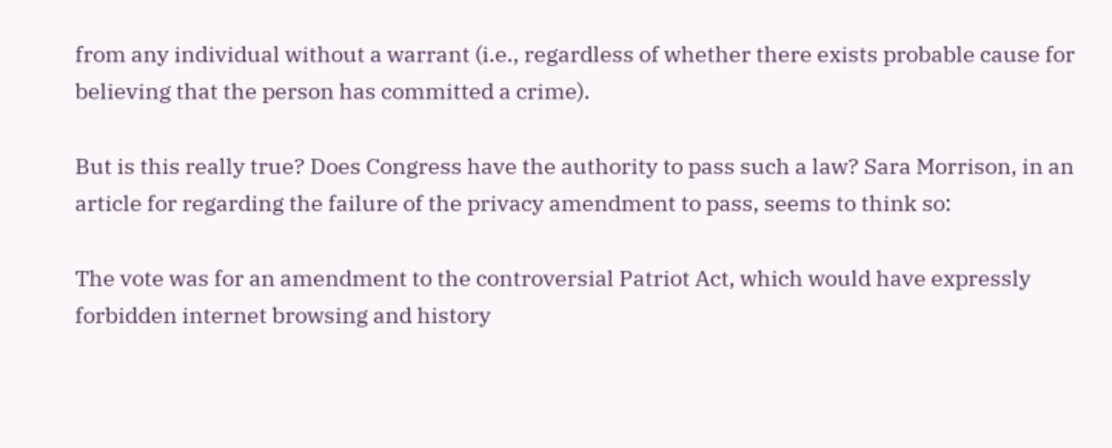from any individual without a warrant (i.e., regardless of whether there exists probable cause for believing that the person has committed a crime).

But is this really true? Does Congress have the authority to pass such a law? Sara Morrison, in an article for regarding the failure of the privacy amendment to pass, seems to think so:

The vote was for an amendment to the controversial Patriot Act, which would have expressly forbidden internet browsing and history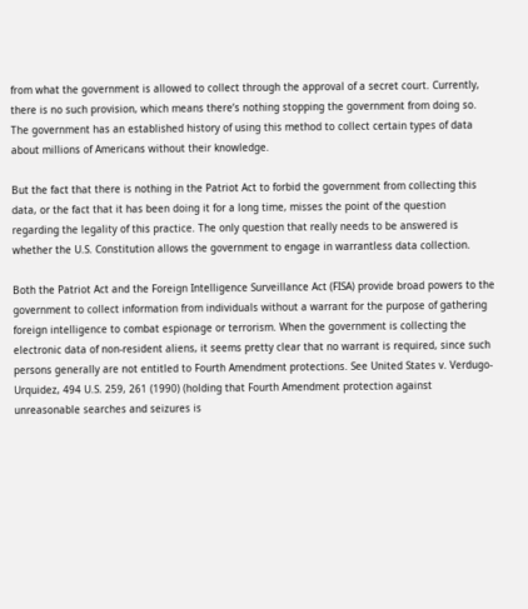from what the government is allowed to collect through the approval of a secret court. Currently, there is no such provision, which means there’s nothing stopping the government from doing so. The government has an established history of using this method to collect certain types of data about millions of Americans without their knowledge.

But the fact that there is nothing in the Patriot Act to forbid the government from collecting this data, or the fact that it has been doing it for a long time, misses the point of the question regarding the legality of this practice. The only question that really needs to be answered is whether the U.S. Constitution allows the government to engage in warrantless data collection.

Both the Patriot Act and the Foreign Intelligence Surveillance Act (FISA) provide broad powers to the government to collect information from individuals without a warrant for the purpose of gathering foreign intelligence to combat espionage or terrorism. When the government is collecting the electronic data of non-resident aliens, it seems pretty clear that no warrant is required, since such persons generally are not entitled to Fourth Amendment protections. See United States v. Verdugo-Urquidez, 494 U.S. 259, 261 (1990) (holding that Fourth Amendment protection against unreasonable searches and seizures is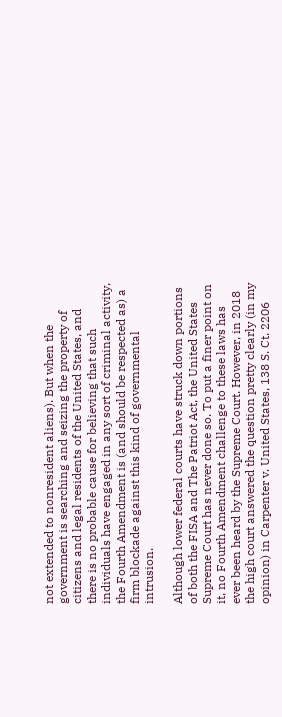not extended to nonresident aliens). But when the government is searching and seizing the property of citizens and legal residents of the United States, and there is no probable cause for believing that such individuals have engaged in any sort of criminal activity, the Fourth Amendment is (and should be respected as) a firm blockade against this kind of governmental intrusion.

Although lower federal courts have struck down portions of both the FISA and The Patriot Act, the United States Supreme Court has never done so. To put a finer point on it, no Fourth Amendment challenge to these laws has ever been heard by the Supreme Court. However, in 2018 the high court answered the question pretty clearly (in my opinion) in Carpenter v. United States, 138 S. Ct. 2206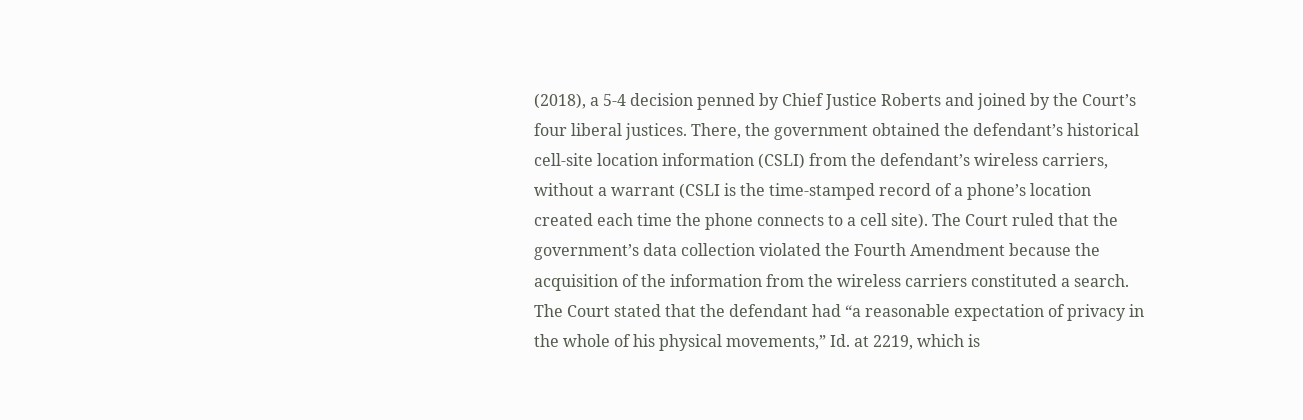(2018), a 5-4 decision penned by Chief Justice Roberts and joined by the Court’s four liberal justices. There, the government obtained the defendant’s historical cell-site location information (CSLI) from the defendant’s wireless carriers, without a warrant (CSLI is the time-stamped record of a phone’s location created each time the phone connects to a cell site). The Court ruled that the government’s data collection violated the Fourth Amendment because the acquisition of the information from the wireless carriers constituted a search. The Court stated that the defendant had “a reasonable expectation of privacy in the whole of his physical movements,” Id. at 2219, which is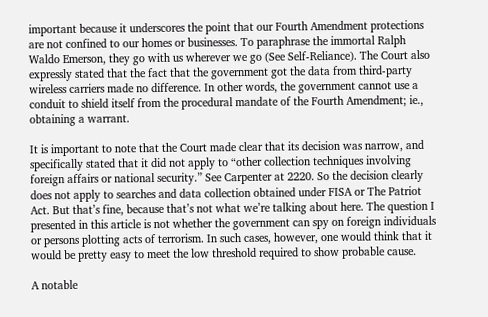important because it underscores the point that our Fourth Amendment protections are not confined to our homes or businesses. To paraphrase the immortal Ralph Waldo Emerson, they go with us wherever we go (See Self-Reliance). The Court also expressly stated that the fact that the government got the data from third-party wireless carriers made no difference. In other words, the government cannot use a conduit to shield itself from the procedural mandate of the Fourth Amendment; ie., obtaining a warrant.

It is important to note that the Court made clear that its decision was narrow, and specifically stated that it did not apply to “other collection techniques involving foreign affairs or national security.” See Carpenter at 2220. So the decision clearly does not apply to searches and data collection obtained under FISA or The Patriot Act. But that’s fine, because that’s not what we’re talking about here. The question I presented in this article is not whether the government can spy on foreign individuals or persons plotting acts of terrorism. In such cases, however, one would think that it would be pretty easy to meet the low threshold required to show probable cause.

A notable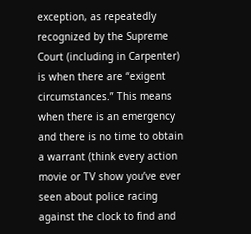exception, as repeatedly recognized by the Supreme Court (including in Carpenter) is when there are “exigent circumstances.” This means when there is an emergency and there is no time to obtain a warrant (think every action movie or TV show you’ve ever seen about police racing against the clock to find and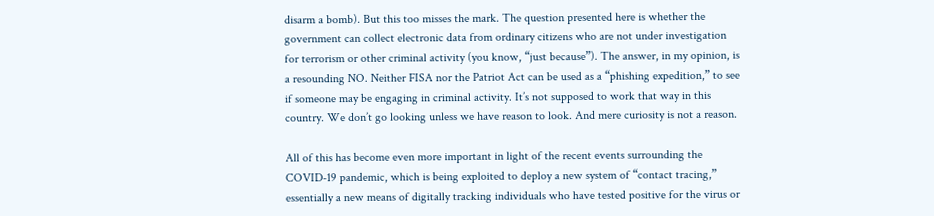disarm a bomb). But this too misses the mark. The question presented here is whether the government can collect electronic data from ordinary citizens who are not under investigation for terrorism or other criminal activity (you know, “just because”). The answer, in my opinion, is a resounding NO. Neither FISA nor the Patriot Act can be used as a “phishing expedition,” to see if someone may be engaging in criminal activity. It’s not supposed to work that way in this country. We don’t go looking unless we have reason to look. And mere curiosity is not a reason.

All of this has become even more important in light of the recent events surrounding the COVID-19 pandemic, which is being exploited to deploy a new system of “contact tracing,” essentially a new means of digitally tracking individuals who have tested positive for the virus or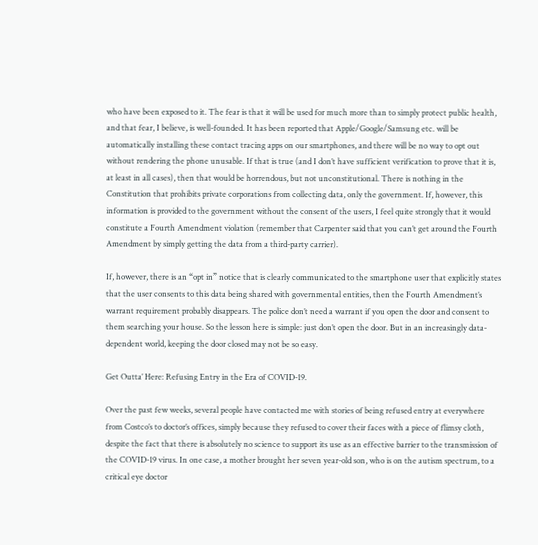who have been exposed to it. The fear is that it will be used for much more than to simply protect public health, and that fear, I believe, is well-founded. It has been reported that Apple/Google/Samsung etc. will be automatically installing these contact tracing apps on our smartphones, and there will be no way to opt out without rendering the phone unusable. If that is true (and I don’t have sufficient verification to prove that it is, at least in all cases), then that would be horrendous, but not unconstitutional. There is nothing in the Constitution that prohibits private corporations from collecting data, only the government. If, however, this information is provided to the government without the consent of the users, I feel quite strongly that it would constitute a Fourth Amendment violation (remember that Carpenter said that you can’t get around the Fourth Amendment by simply getting the data from a third-party carrier).

If, however, there is an “opt in” notice that is clearly communicated to the smartphone user that explicitly states that the user consents to this data being shared with governmental entities, then the Fourth Amendment’s warrant requirement probably disappears. The police don’t need a warrant if you open the door and consent to them searching your house. So the lesson here is simple: just don’t open the door. But in an increasingly data-dependent world, keeping the door closed may not be so easy.

Get Outta’ Here: Refusing Entry in the Era of COVID-19.

Over the past few weeks, several people have contacted me with stories of being refused entry at everywhere from Costco’s to doctor’s offices, simply because they refused to cover their faces with a piece of flimsy cloth, despite the fact that there is absolutely no science to support its use as an effective barrier to the transmission of the COVID-19 virus. In one case, a mother brought her seven year-old son, who is on the autism spectrum, to a critical eye doctor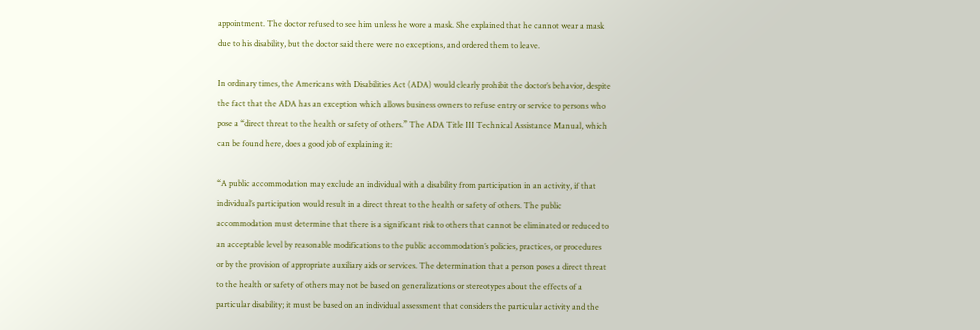appointment. The doctor refused to see him unless he wore a mask. She explained that he cannot wear a mask due to his disability, but the doctor said there were no exceptions, and ordered them to leave.

In ordinary times, the Americans with Disabilities Act (ADA) would clearly prohibit the doctor’s behavior, despite the fact that the ADA has an exception which allows business owners to refuse entry or service to persons who pose a “direct threat to the health or safety of others.” The ADA Title III Technical Assistance Manual, which can be found here, does a good job of explaining it:

“A public accommodation may exclude an individual with a disability from participation in an activity, if that individual’s participation would result in a direct threat to the health or safety of others. The public accommodation must determine that there is a significant risk to others that cannot be eliminated or reduced to an acceptable level by reasonable modifications to the public accommodation’s policies, practices, or procedures or by the provision of appropriate auxiliary aids or services. The determination that a person poses a direct threat to the health or safety of others may not be based on generalizations or stereotypes about the effects of a particular disability; it must be based on an individual assessment that considers the particular activity and the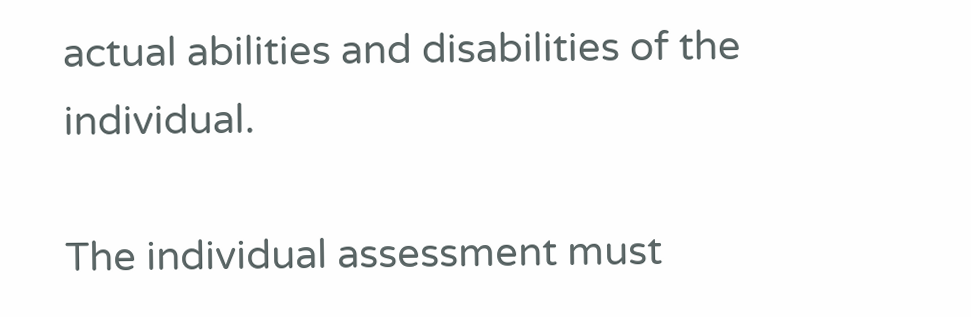actual abilities and disabilities of the individual.

The individual assessment must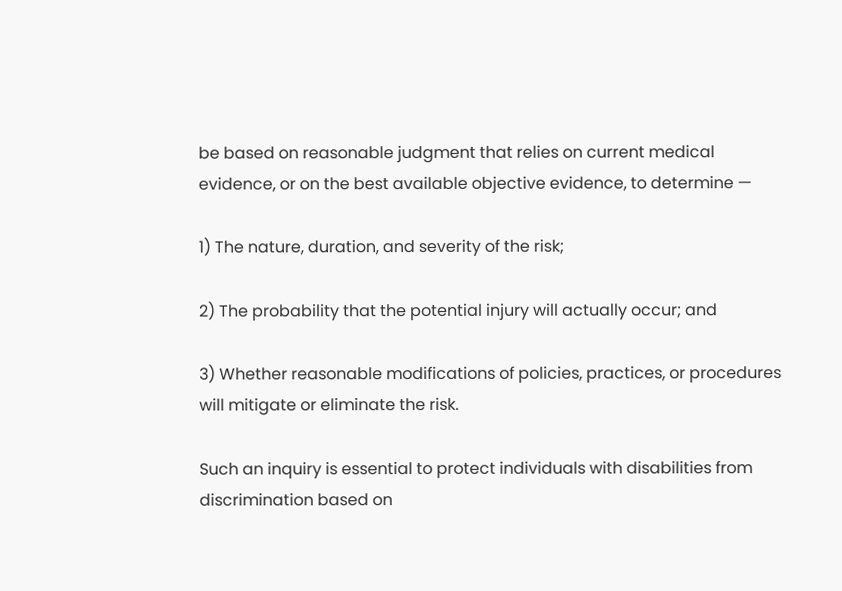be based on reasonable judgment that relies on current medical evidence, or on the best available objective evidence, to determine —

1) The nature, duration, and severity of the risk;

2) The probability that the potential injury will actually occur; and

3) Whether reasonable modifications of policies, practices, or procedures will mitigate or eliminate the risk.

Such an inquiry is essential to protect individuals with disabilities from discrimination based on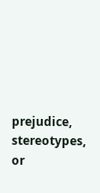prejudice, stereotypes, or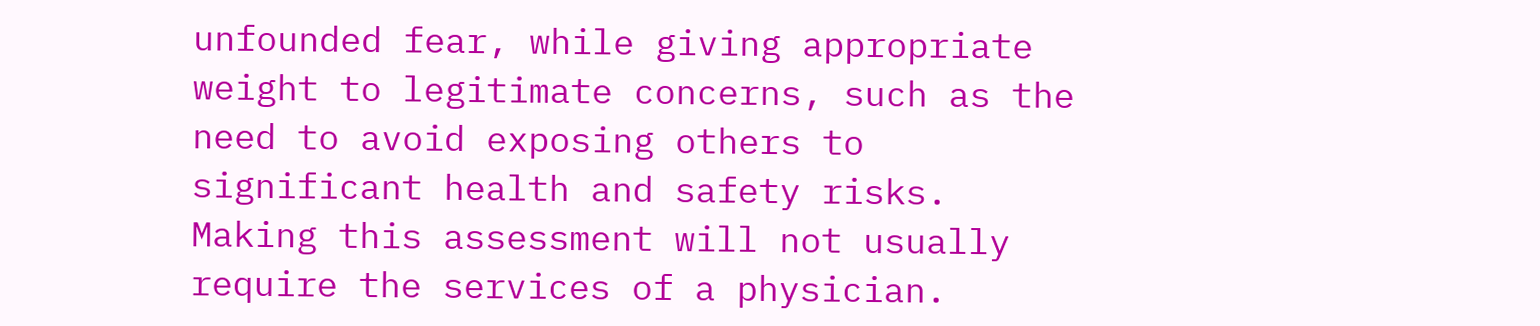unfounded fear, while giving appropriate weight to legitimate concerns, such as the need to avoid exposing others to significant health and safety risks. Making this assessment will not usually require the services of a physician.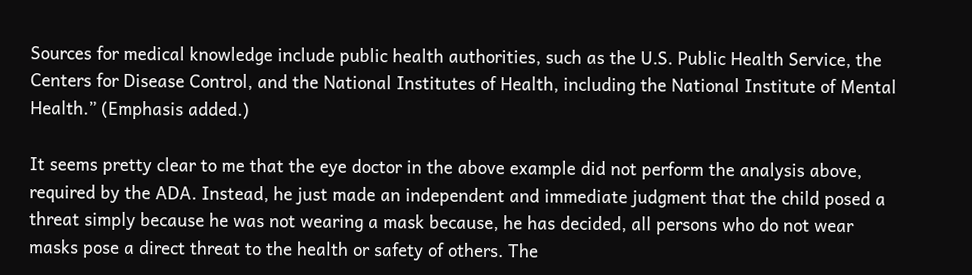Sources for medical knowledge include public health authorities, such as the U.S. Public Health Service, the Centers for Disease Control, and the National Institutes of Health, including the National Institute of Mental Health.” (Emphasis added.)

It seems pretty clear to me that the eye doctor in the above example did not perform the analysis above, required by the ADA. Instead, he just made an independent and immediate judgment that the child posed a threat simply because he was not wearing a mask because, he has decided, all persons who do not wear masks pose a direct threat to the health or safety of others. The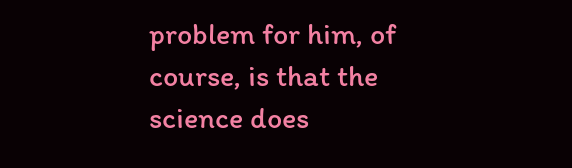problem for him, of course, is that the science does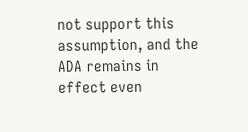not support this assumption, and the ADA remains in effect even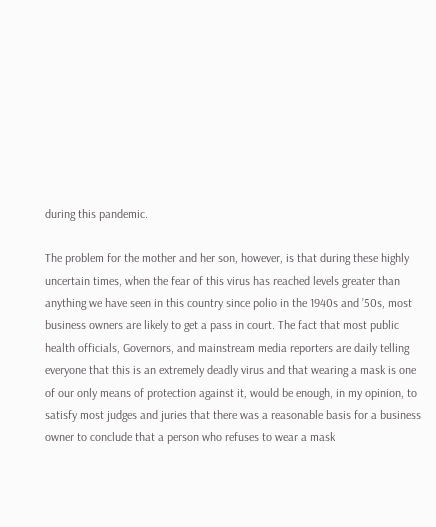during this pandemic.

The problem for the mother and her son, however, is that during these highly uncertain times, when the fear of this virus has reached levels greater than anything we have seen in this country since polio in the 1940s and ’50s, most business owners are likely to get a pass in court. The fact that most public health officials, Governors, and mainstream media reporters are daily telling everyone that this is an extremely deadly virus and that wearing a mask is one of our only means of protection against it, would be enough, in my opinion, to satisfy most judges and juries that there was a reasonable basis for a business owner to conclude that a person who refuses to wear a mask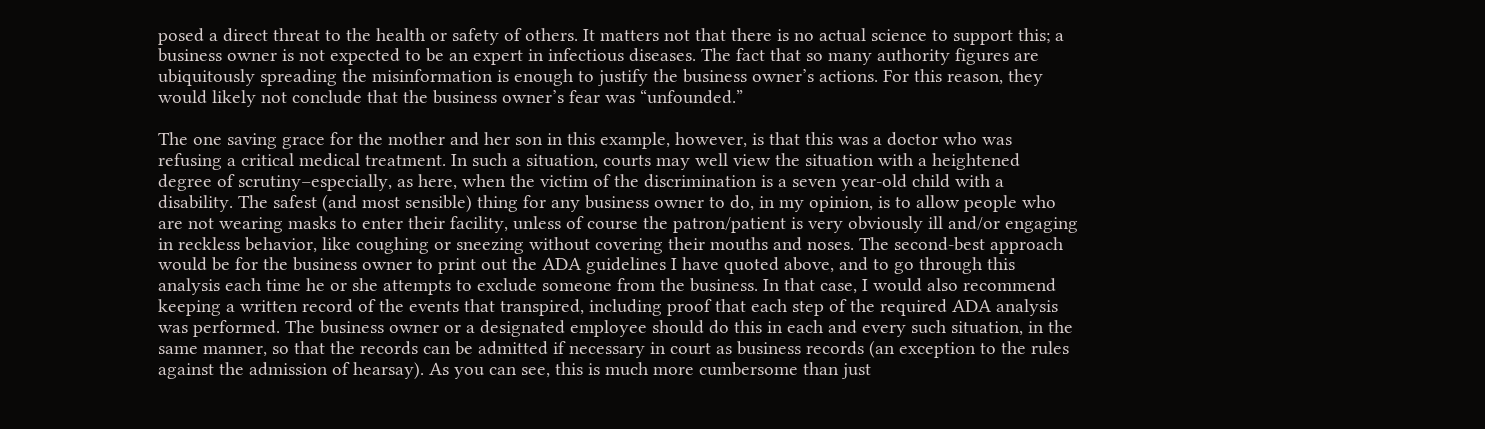posed a direct threat to the health or safety of others. It matters not that there is no actual science to support this; a business owner is not expected to be an expert in infectious diseases. The fact that so many authority figures are ubiquitously spreading the misinformation is enough to justify the business owner’s actions. For this reason, they would likely not conclude that the business owner’s fear was “unfounded.”

The one saving grace for the mother and her son in this example, however, is that this was a doctor who was refusing a critical medical treatment. In such a situation, courts may well view the situation with a heightened degree of scrutiny–especially, as here, when the victim of the discrimination is a seven year-old child with a disability. The safest (and most sensible) thing for any business owner to do, in my opinion, is to allow people who are not wearing masks to enter their facility, unless of course the patron/patient is very obviously ill and/or engaging in reckless behavior, like coughing or sneezing without covering their mouths and noses. The second-best approach would be for the business owner to print out the ADA guidelines I have quoted above, and to go through this analysis each time he or she attempts to exclude someone from the business. In that case, I would also recommend keeping a written record of the events that transpired, including proof that each step of the required ADA analysis was performed. The business owner or a designated employee should do this in each and every such situation, in the same manner, so that the records can be admitted if necessary in court as business records (an exception to the rules against the admission of hearsay). As you can see, this is much more cumbersome than just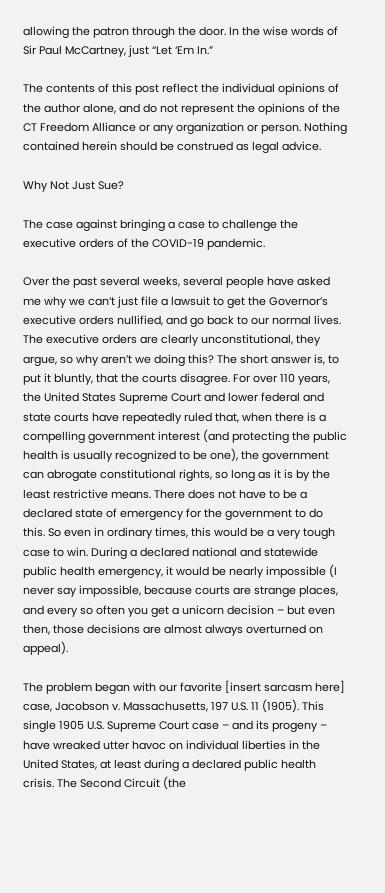allowing the patron through the door. In the wise words of Sir Paul McCartney, just “Let ‘Em In.”

The contents of this post reflect the individual opinions of the author alone, and do not represent the opinions of the CT Freedom Alliance or any organization or person. Nothing contained herein should be construed as legal advice.

Why Not Just Sue?

The case against bringing a case to challenge the executive orders of the COVID-19 pandemic.

Over the past several weeks, several people have asked me why we can’t just file a lawsuit to get the Governor’s executive orders nullified, and go back to our normal lives. The executive orders are clearly unconstitutional, they argue, so why aren’t we doing this? The short answer is, to put it bluntly, that the courts disagree. For over 110 years, the United States Supreme Court and lower federal and state courts have repeatedly ruled that, when there is a compelling government interest (and protecting the public health is usually recognized to be one), the government can abrogate constitutional rights, so long as it is by the least restrictive means. There does not have to be a declared state of emergency for the government to do this. So even in ordinary times, this would be a very tough case to win. During a declared national and statewide public health emergency, it would be nearly impossible (I never say impossible, because courts are strange places, and every so often you get a unicorn decision – but even then, those decisions are almost always overturned on appeal).

The problem began with our favorite [insert sarcasm here] case, Jacobson v. Massachusetts, 197 U.S. 11 (1905). This single 1905 U.S. Supreme Court case – and its progeny – have wreaked utter havoc on individual liberties in the United States, at least during a declared public health crisis. The Second Circuit (the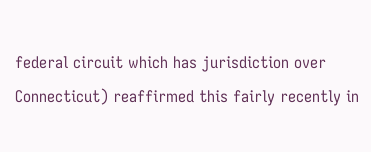federal circuit which has jurisdiction over Connecticut) reaffirmed this fairly recently in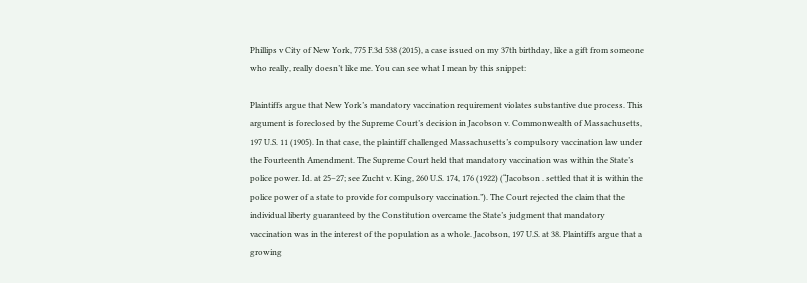Phillips v City of New York, 775 F.3d 538 (2015), a case issued on my 37th birthday, like a gift from someone who really, really doesn’t like me. You can see what I mean by this snippet:

Plaintiffs argue that New York’s mandatory vaccination requirement violates substantive due process. This argument is foreclosed by the Supreme Court’s decision in Jacobson v. Commonwealth of Massachusetts, 197 U.S. 11 (1905). In that case, the plaintiff challenged Massachusetts’s compulsory vaccination law under the Fourteenth Amendment. The Supreme Court held that mandatory vaccination was within the State’s police power. Id. at 25–27; see Zucht v. King, 260 U.S. 174, 176 (1922) (“Jacobson ․ settled that it is within the police power of a state to provide for compulsory vaccination.”). The Court rejected the claim that the individual liberty guaranteed by the Constitution overcame the State’s judgment that mandatory vaccination was in the interest of the population as a whole. Jacobson, 197 U.S. at 38. Plaintiffs argue that a growing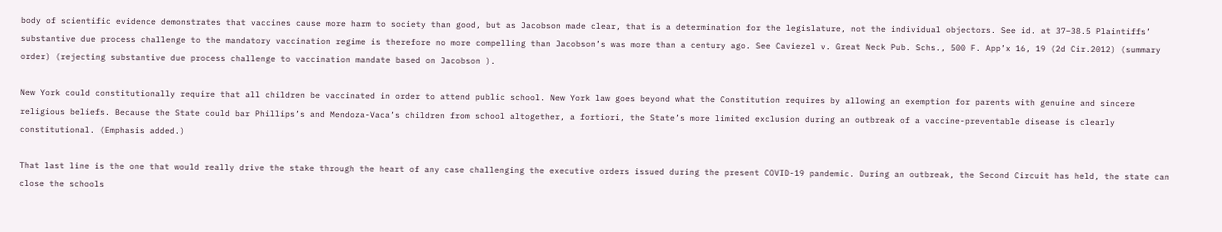body of scientific evidence demonstrates that vaccines cause more harm to society than good, but as Jacobson made clear, that is a determination for the legislature, not the individual objectors. See id. at 37–38.5 Plaintiffs’ substantive due process challenge to the mandatory vaccination regime is therefore no more compelling than Jacobson’s was more than a century ago. See Caviezel v. Great Neck Pub. Schs., 500 F. App’x 16, 19 (2d Cir.2012) (summary order) (rejecting substantive due process challenge to vaccination mandate based on Jacobson ).

New York could constitutionally require that all children be vaccinated in order to attend public school. New York law goes beyond what the Constitution requires by allowing an exemption for parents with genuine and sincere religious beliefs. Because the State could bar Phillips’s and Mendoza-Vaca’s children from school altogether, a fortiori, the State’s more limited exclusion during an outbreak of a vaccine-preventable disease is clearly constitutional. (Emphasis added.)

That last line is the one that would really drive the stake through the heart of any case challenging the executive orders issued during the present COVID-19 pandemic. During an outbreak, the Second Circuit has held, the state can close the schools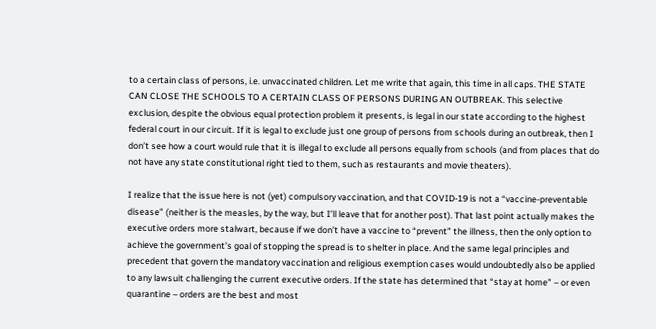to a certain class of persons, i.e. unvaccinated children. Let me write that again, this time in all caps. THE STATE CAN CLOSE THE SCHOOLS TO A CERTAIN CLASS OF PERSONS DURING AN OUTBREAK. This selective exclusion, despite the obvious equal protection problem it presents, is legal in our state according to the highest federal court in our circuit. If it is legal to exclude just one group of persons from schools during an outbreak, then I don’t see how a court would rule that it is illegal to exclude all persons equally from schools (and from places that do not have any state constitutional right tied to them, such as restaurants and movie theaters).

I realize that the issue here is not (yet) compulsory vaccination, and that COVID-19 is not a “vaccine-preventable disease” (neither is the measles, by the way, but I’ll leave that for another post). That last point actually makes the executive orders more stalwart, because if we don’t have a vaccine to “prevent” the illness, then the only option to achieve the government’s goal of stopping the spread is to shelter in place. And the same legal principles and precedent that govern the mandatory vaccination and religious exemption cases would undoubtedly also be applied to any lawsuit challenging the current executive orders. If the state has determined that “stay at home” – or even quarantine – orders are the best and most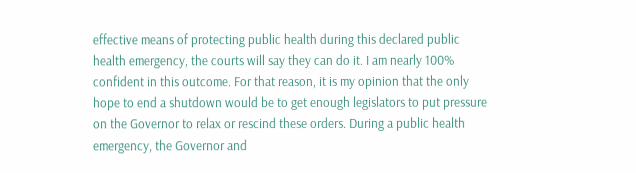effective means of protecting public health during this declared public health emergency, the courts will say they can do it. I am nearly 100% confident in this outcome. For that reason, it is my opinion that the only hope to end a shutdown would be to get enough legislators to put pressure on the Governor to relax or rescind these orders. During a public health emergency, the Governor and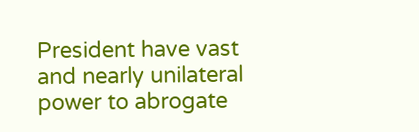President have vast and nearly unilateral power to abrogate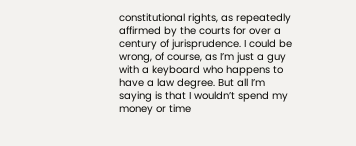constitutional rights, as repeatedly affirmed by the courts for over a century of jurisprudence. I could be wrong, of course, as I’m just a guy with a keyboard who happens to have a law degree. But all I’m saying is that I wouldn’t spend my money or time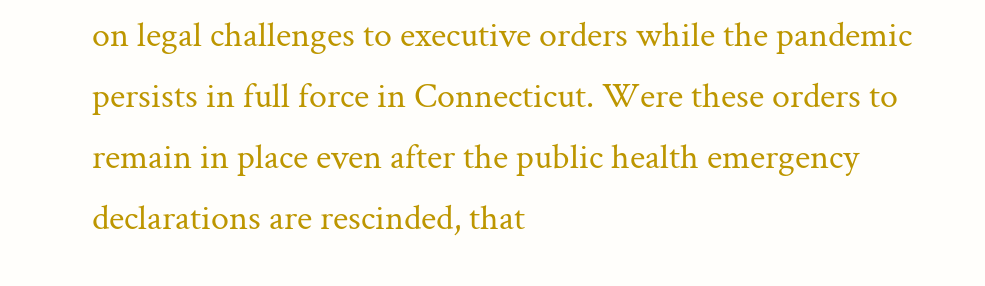on legal challenges to executive orders while the pandemic persists in full force in Connecticut. Were these orders to remain in place even after the public health emergency declarations are rescinded, that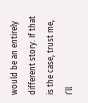would be an entirely different story. If that is the case, trust me, I’ll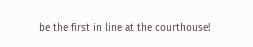be the first in line at the courthouse!